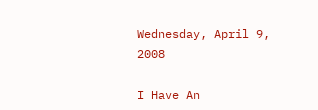Wednesday, April 9, 2008

I Have An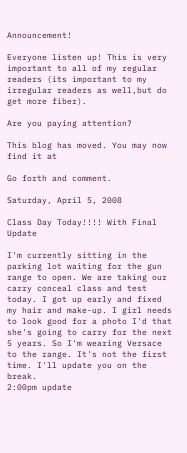Announcement!

Everyone listen up! This is very important to all of my regular readers (its important to my irregular readers as well,but do get more fiber).

Are you paying attention?

This blog has moved. You may now find it at

Go forth and comment.

Saturday, April 5, 2008

Class Day Today!!!! With Final Update

I'm currently sitting in the parking lot waiting for the gun range to open. We are taking our carry conceal class and test today. I got up early and fixed my hair and make-up. I girl needs to look good for a photo I'd that she's going to carry for the next 5 years. So I'm wearing Versace to the range. It's not the first time. I'll update you on the break.
2:00pm update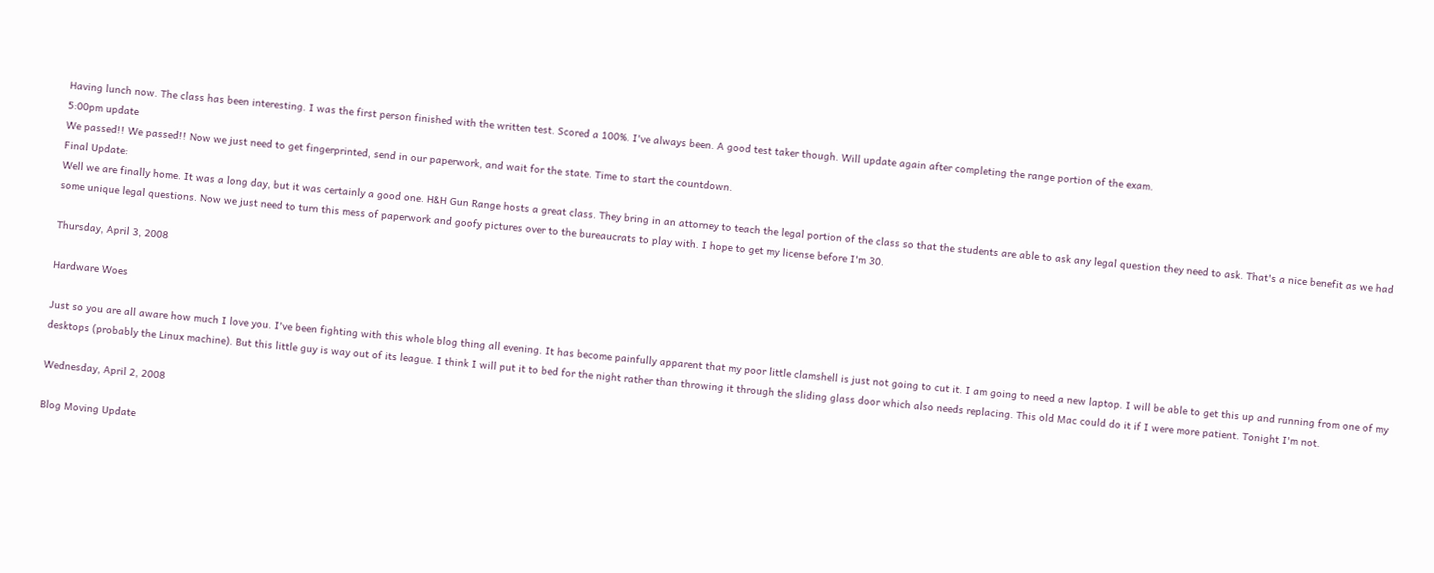Having lunch now. The class has been interesting. I was the first person finished with the written test. Scored a 100%. I've always been. A good test taker though. Will update again after completing the range portion of the exam.
5:00pm update
We passed!! We passed!! Now we just need to get fingerprinted, send in our paperwork, and wait for the state. Time to start the countdown.
Final Update:
Well we are finally home. It was a long day, but it was certainly a good one. H&H Gun Range hosts a great class. They bring in an attorney to teach the legal portion of the class so that the students are able to ask any legal question they need to ask. That's a nice benefit as we had some unique legal questions. Now we just need to turn this mess of paperwork and goofy pictures over to the bureaucrats to play with. I hope to get my license before I'm 30.

Thursday, April 3, 2008

Hardware Woes

Just so you are all aware how much I love you. I've been fighting with this whole blog thing all evening. It has become painfully apparent that my poor little clamshell is just not going to cut it. I am going to need a new laptop. I will be able to get this up and running from one of my desktops (probably the Linux machine). But this little guy is way out of its league. I think I will put it to bed for the night rather than throwing it through the sliding glass door which also needs replacing. This old Mac could do it if I were more patient. Tonight I'm not.

Wednesday, April 2, 2008

Blog Moving Update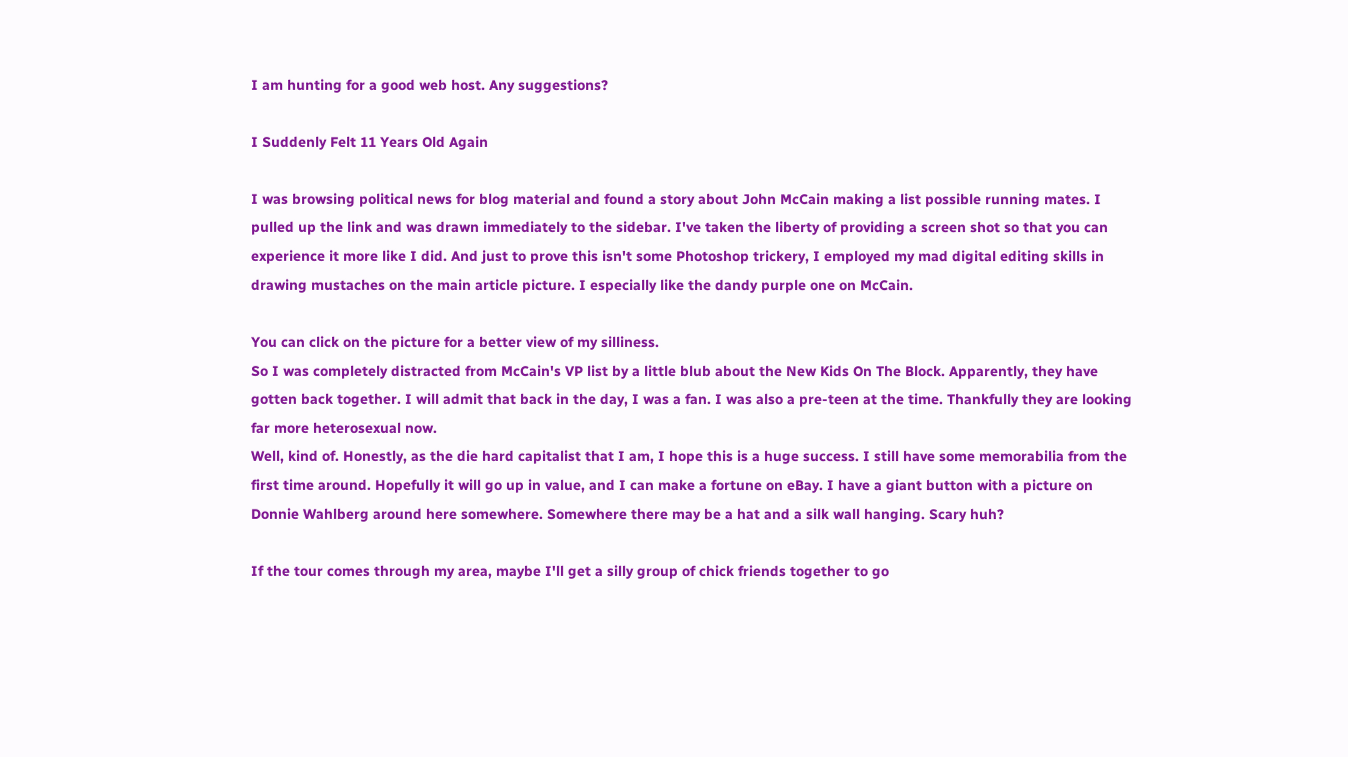I am hunting for a good web host. Any suggestions?

I Suddenly Felt 11 Years Old Again

I was browsing political news for blog material and found a story about John McCain making a list possible running mates. I pulled up the link and was drawn immediately to the sidebar. I've taken the liberty of providing a screen shot so that you can experience it more like I did. And just to prove this isn't some Photoshop trickery, I employed my mad digital editing skills in drawing mustaches on the main article picture. I especially like the dandy purple one on McCain.

You can click on the picture for a better view of my silliness.
So I was completely distracted from McCain's VP list by a little blub about the New Kids On The Block. Apparently, they have gotten back together. I will admit that back in the day, I was a fan. I was also a pre-teen at the time. Thankfully they are looking far more heterosexual now.
Well, kind of. Honestly, as the die hard capitalist that I am, I hope this is a huge success. I still have some memorabilia from the first time around. Hopefully it will go up in value, and I can make a fortune on eBay. I have a giant button with a picture on Donnie Wahlberg around here somewhere. Somewhere there may be a hat and a silk wall hanging. Scary huh?

If the tour comes through my area, maybe I'll get a silly group of chick friends together to go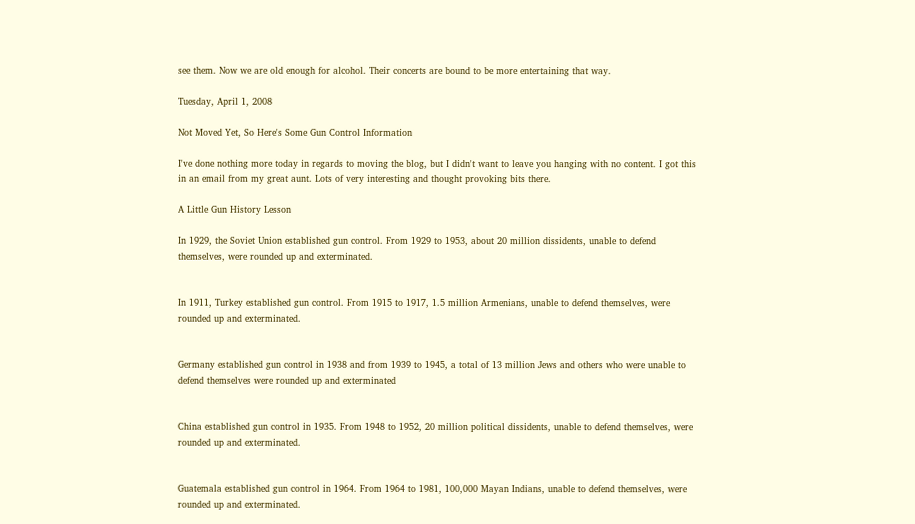see them. Now we are old enough for alcohol. Their concerts are bound to be more entertaining that way.

Tuesday, April 1, 2008

Not Moved Yet, So Here's Some Gun Control Information

I've done nothing more today in regards to moving the blog, but I didn't want to leave you hanging with no content. I got this in an email from my great aunt. Lots of very interesting and thought provoking bits there.

A Little Gun History Lesson

In 1929, the Soviet Union established gun control. From 1929 to 1953, about 20 million dissidents, unable to defend themselves, were rounded up and exterminated.


In 1911, Turkey established gun control. From 1915 to 1917, 1.5 million Armenians, unable to defend themselves, were rounded up and exterminated.


Germany established gun control in 1938 and from 1939 to 1945, a total of 13 million Jews and others who were unable to defend themselves were rounded up and exterminated


China established gun control in 1935. From 1948 to 1952, 20 million political dissidents, unable to defend themselves, were rounded up and exterminated.


Guatemala established gun control in 1964. From 1964 to 1981, 100,000 Mayan Indians, unable to defend themselves, were rounded up and exterminated.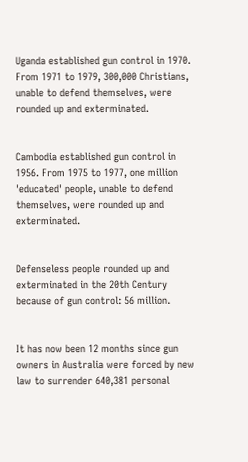Uganda established gun control in 1970. From 1971 to 1979, 300,000 Christians, unable to defend themselves, were rounded up and exterminated.


Cambodia established gun control in 1956. From 1975 to 1977, one million 'educated' people, unable to defend themselves, were rounded up and exterminated.


Defenseless people rounded up and exterminated in the 20th Century because of gun control: 56 million.


It has now been 12 months since gun owners in Australia were forced by new law to surrender 640,381 personal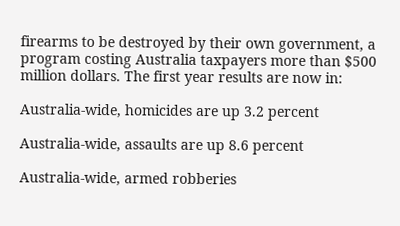firearms to be destroyed by their own government, a program costing Australia taxpayers more than $500 million dollars. The first year results are now in:

Australia-wide, homicides are up 3.2 percent

Australia-wide, assaults are up 8.6 percent

Australia-wide, armed robberies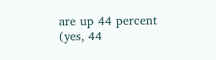are up 44 percent (yes, 44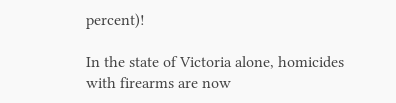percent)!

In the state of Victoria alone, homicides with firearms are now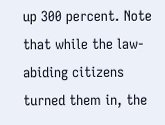up 300 percent. Note that while the law-abiding citizens turned them in, the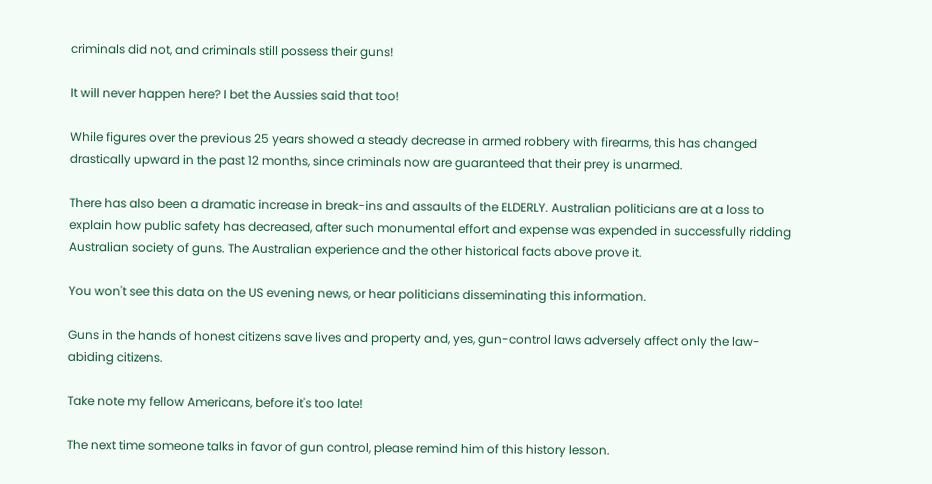criminals did not, and criminals still possess their guns!

It will never happen here? I bet the Aussies said that too!

While figures over the previous 25 years showed a steady decrease in armed robbery with firearms, this has changed drastically upward in the past 12 months, since criminals now are guaranteed that their prey is unarmed.

There has also been a dramatic increase in break-ins and assaults of the ELDERLY. Australian politicians are at a loss to explain how public safety has decreased, after such monumental effort and expense was expended in successfully ridding Australian society of guns. The Australian experience and the other historical facts above prove it.

You won't see this data on the US evening news, or hear politicians disseminating this information.

Guns in the hands of honest citizens save lives and property and, yes, gun-control laws adversely affect only the law-abiding citizens.

Take note my fellow Americans, before it's too late!

The next time someone talks in favor of gun control, please remind him of this history lesson.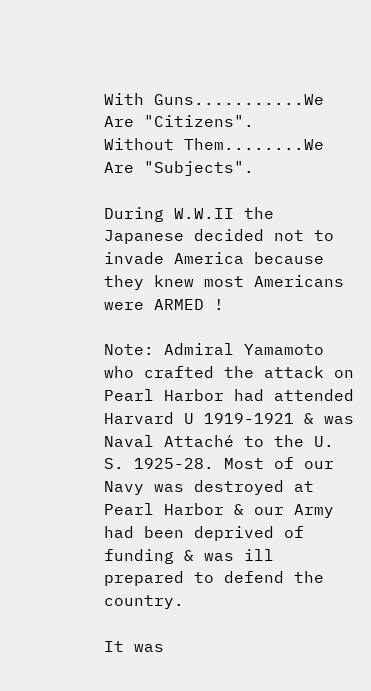With Guns...........We Are "Citizens".
Without Them........We Are "Subjects".

During W.W.II the Japanese decided not to invade America because they knew most Americans were ARMED !

Note: Admiral Yamamoto who crafted the attack on Pearl Harbor had attended Harvard U 1919-1921 & was Naval Attaché to the U. S. 1925-28. Most of our Navy was destroyed at Pearl Harbor & our Army had been deprived of funding & was ill prepared to defend the country.

It was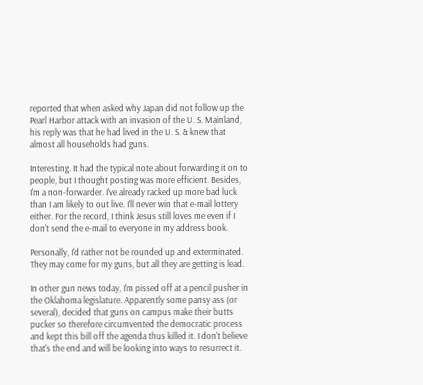reported that when asked why Japan did not follow up the Pearl Harbor attack with an invasion of the U. S. Mainland, his reply was that he had lived in the U. S. & knew that almost all households had guns.

Interesting. It had the typical note about forwarding it on to people, but I thought posting was more efficient. Besides, I'm a non-forwarder. I've already racked up more bad luck than I am likely to out live. I'll never win that e-mail lottery either. For the record, I think Jesus still loves me even if I don't send the e-mail to everyone in my address book.

Personally, I'd rather not be rounded up and exterminated. They may come for my guns, but all they are getting is lead.

In other gun news today, I'm pissed off at a pencil pusher in the Oklahoma legislature. Apparently some pansy ass (or several), decided that guns on campus make their butts pucker so therefore circumvented the democratic process and kept this bill off the agenda thus killed it. I don't believe that's the end and will be looking into ways to resurrect it.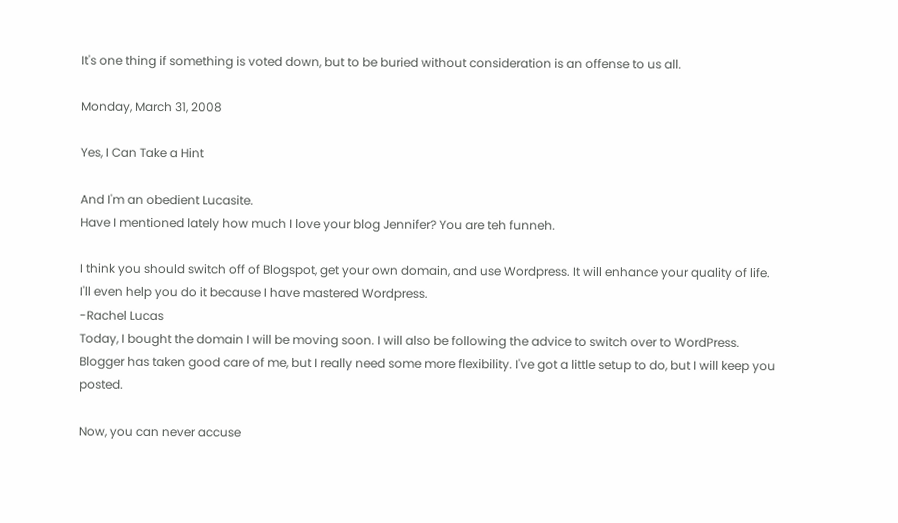It's one thing if something is voted down, but to be buried without consideration is an offense to us all.

Monday, March 31, 2008

Yes, I Can Take a Hint

And I'm an obedient Lucasite.
Have I mentioned lately how much I love your blog Jennifer? You are teh funneh.

I think you should switch off of Blogspot, get your own domain, and use Wordpress. It will enhance your quality of life. I'll even help you do it because I have mastered Wordpress.
-Rachel Lucas
Today, I bought the domain I will be moving soon. I will also be following the advice to switch over to WordPress. Blogger has taken good care of me, but I really need some more flexibility. I've got a little setup to do, but I will keep you posted.

Now, you can never accuse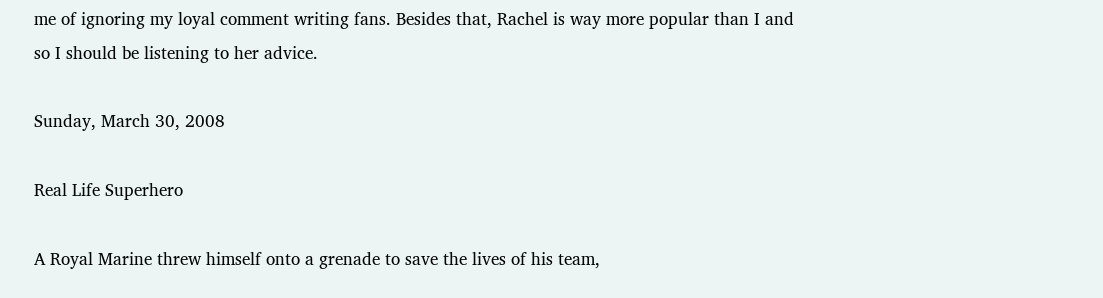me of ignoring my loyal comment writing fans. Besides that, Rachel is way more popular than I and so I should be listening to her advice.

Sunday, March 30, 2008

Real Life Superhero

A Royal Marine threw himself onto a grenade to save the lives of his team,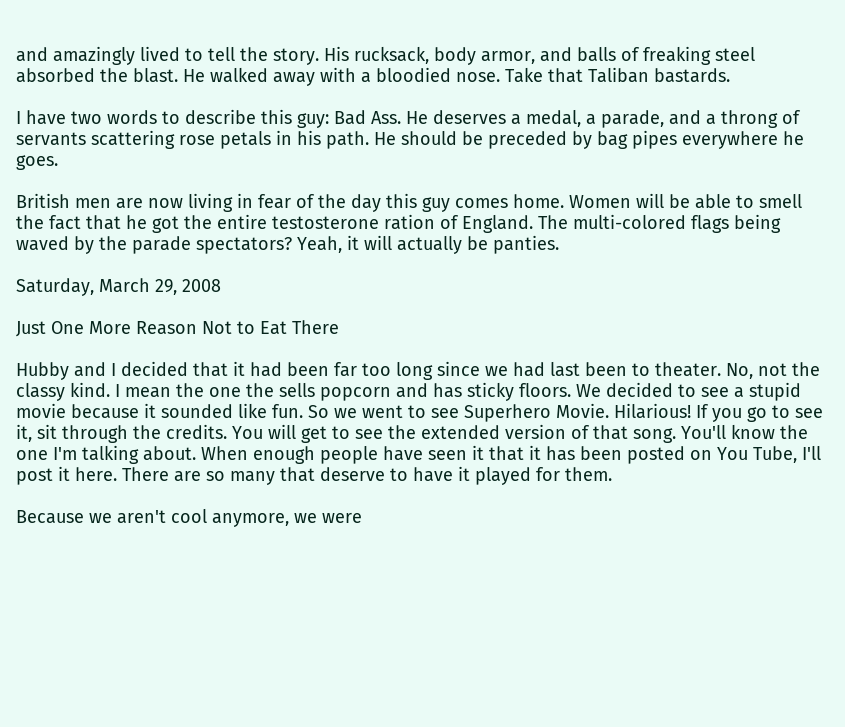and amazingly lived to tell the story. His rucksack, body armor, and balls of freaking steel absorbed the blast. He walked away with a bloodied nose. Take that Taliban bastards.

I have two words to describe this guy: Bad Ass. He deserves a medal, a parade, and a throng of servants scattering rose petals in his path. He should be preceded by bag pipes everywhere he goes.

British men are now living in fear of the day this guy comes home. Women will be able to smell the fact that he got the entire testosterone ration of England. The multi-colored flags being waved by the parade spectators? Yeah, it will actually be panties.

Saturday, March 29, 2008

Just One More Reason Not to Eat There

Hubby and I decided that it had been far too long since we had last been to theater. No, not the classy kind. I mean the one the sells popcorn and has sticky floors. We decided to see a stupid movie because it sounded like fun. So we went to see Superhero Movie. Hilarious! If you go to see it, sit through the credits. You will get to see the extended version of that song. You'll know the one I'm talking about. When enough people have seen it that it has been posted on You Tube, I'll post it here. There are so many that deserve to have it played for them.

Because we aren't cool anymore, we were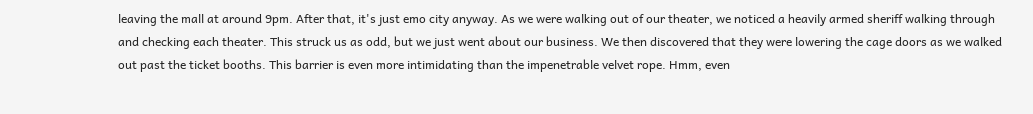leaving the mall at around 9pm. After that, it's just emo city anyway. As we were walking out of our theater, we noticed a heavily armed sheriff walking through and checking each theater. This struck us as odd, but we just went about our business. We then discovered that they were lowering the cage doors as we walked out past the ticket booths. This barrier is even more intimidating than the impenetrable velvet rope. Hmm, even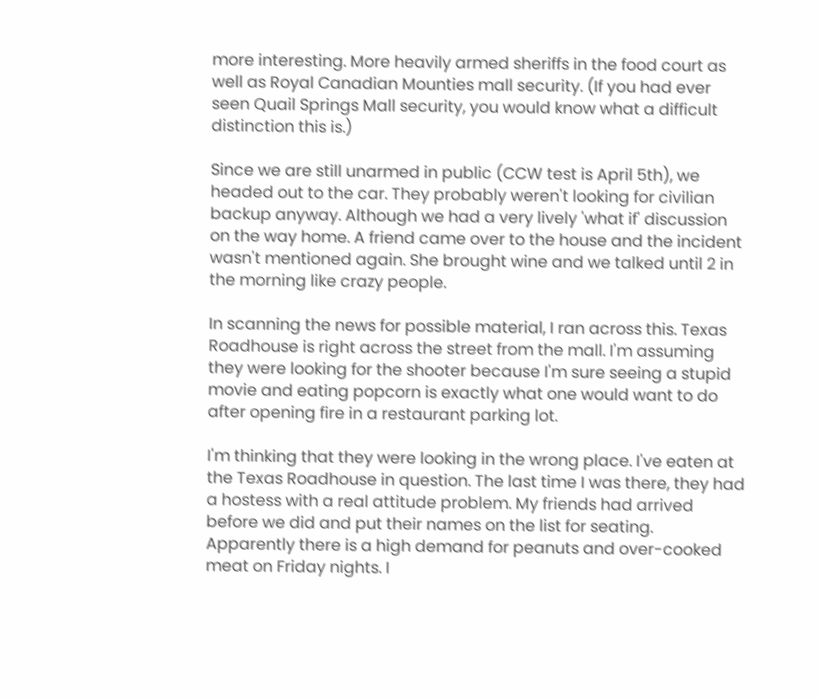more interesting. More heavily armed sheriffs in the food court as well as Royal Canadian Mounties mall security. (If you had ever seen Quail Springs Mall security, you would know what a difficult distinction this is.)

Since we are still unarmed in public (CCW test is April 5th), we headed out to the car. They probably weren't looking for civilian backup anyway. Although we had a very lively 'what if' discussion on the way home. A friend came over to the house and the incident wasn't mentioned again. She brought wine and we talked until 2 in the morning like crazy people.

In scanning the news for possible material, I ran across this. Texas Roadhouse is right across the street from the mall. I'm assuming they were looking for the shooter because I'm sure seeing a stupid movie and eating popcorn is exactly what one would want to do after opening fire in a restaurant parking lot.

I'm thinking that they were looking in the wrong place. I've eaten at the Texas Roadhouse in question. The last time I was there, they had a hostess with a real attitude problem. My friends had arrived before we did and put their names on the list for seating. Apparently there is a high demand for peanuts and over-cooked meat on Friday nights. I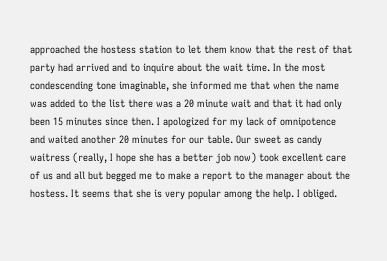approached the hostess station to let them know that the rest of that party had arrived and to inquire about the wait time. In the most condescending tone imaginable, she informed me that when the name was added to the list there was a 20 minute wait and that it had only been 15 minutes since then. I apologized for my lack of omnipotence and waited another 20 minutes for our table. Our sweet as candy waitress (really, I hope she has a better job now) took excellent care of us and all but begged me to make a report to the manager about the hostess. It seems that she is very popular among the help. I obliged.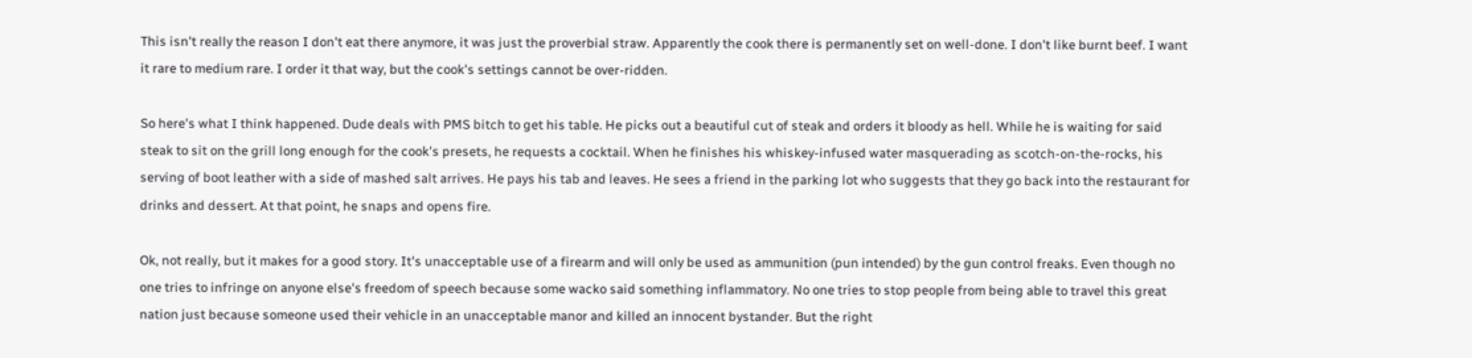This isn't really the reason I don't eat there anymore, it was just the proverbial straw. Apparently the cook there is permanently set on well-done. I don't like burnt beef. I want it rare to medium rare. I order it that way, but the cook's settings cannot be over-ridden.

So here's what I think happened. Dude deals with PMS bitch to get his table. He picks out a beautiful cut of steak and orders it bloody as hell. While he is waiting for said steak to sit on the grill long enough for the cook's presets, he requests a cocktail. When he finishes his whiskey-infused water masquerading as scotch-on-the-rocks, his serving of boot leather with a side of mashed salt arrives. He pays his tab and leaves. He sees a friend in the parking lot who suggests that they go back into the restaurant for drinks and dessert. At that point, he snaps and opens fire.

Ok, not really, but it makes for a good story. It's unacceptable use of a firearm and will only be used as ammunition (pun intended) by the gun control freaks. Even though no one tries to infringe on anyone else's freedom of speech because some wacko said something inflammatory. No one tries to stop people from being able to travel this great nation just because someone used their vehicle in an unacceptable manor and killed an innocent bystander. But the right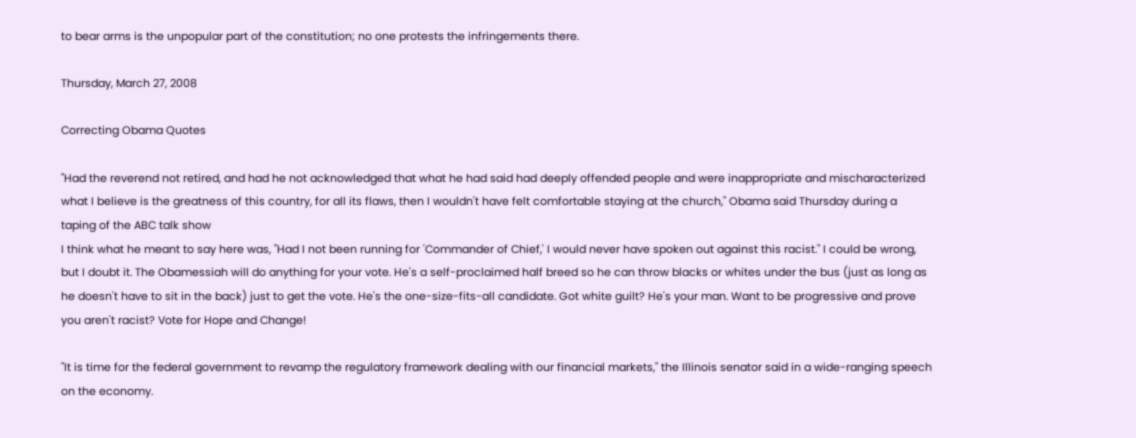to bear arms is the unpopular part of the constitution; no one protests the infringements there.

Thursday, March 27, 2008

Correcting Obama Quotes

"Had the reverend not retired, and had he not acknowledged that what he had said had deeply offended people and were inappropriate and mischaracterized what I believe is the greatness of this country, for all its flaws, then I wouldn't have felt comfortable staying at the church," Obama said Thursday during a taping of the ABC talk show
I think what he meant to say here was, "Had I not been running for 'Commander of Chief,' I would never have spoken out against this racist." I could be wrong, but I doubt it. The Obamessiah will do anything for your vote. He's a self-proclaimed half breed so he can throw blacks or whites under the bus (just as long as he doesn't have to sit in the back) just to get the vote. He's the one-size-fits-all candidate. Got white guilt? He's your man. Want to be progressive and prove you aren't racist? Vote for Hope and Change!

"It is time for the federal government to revamp the regulatory framework dealing with our financial markets," the Illinois senator said in a wide-ranging speech on the economy.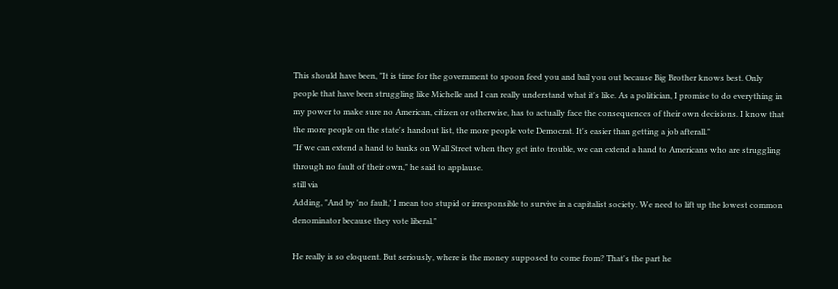This should have been, "It is time for the government to spoon feed you and bail you out because Big Brother knows best. Only people that have been struggling like Michelle and I can really understand what it's like. As a politician, I promise to do everything in my power to make sure no American, citizen or otherwise, has to actually face the consequences of their own decisions. I know that the more people on the state's handout list, the more people vote Democrat. It's easier than getting a job afterall."
"If we can extend a hand to banks on Wall Street when they get into trouble, we can extend a hand to Americans who are struggling through no fault of their own," he said to applause.
still via
Adding, "And by 'no fault,' I mean too stupid or irresponsible to survive in a capitalist society. We need to lift up the lowest common denominator because they vote liberal."

He really is so eloquent. But seriously, where is the money supposed to come from? That's the part he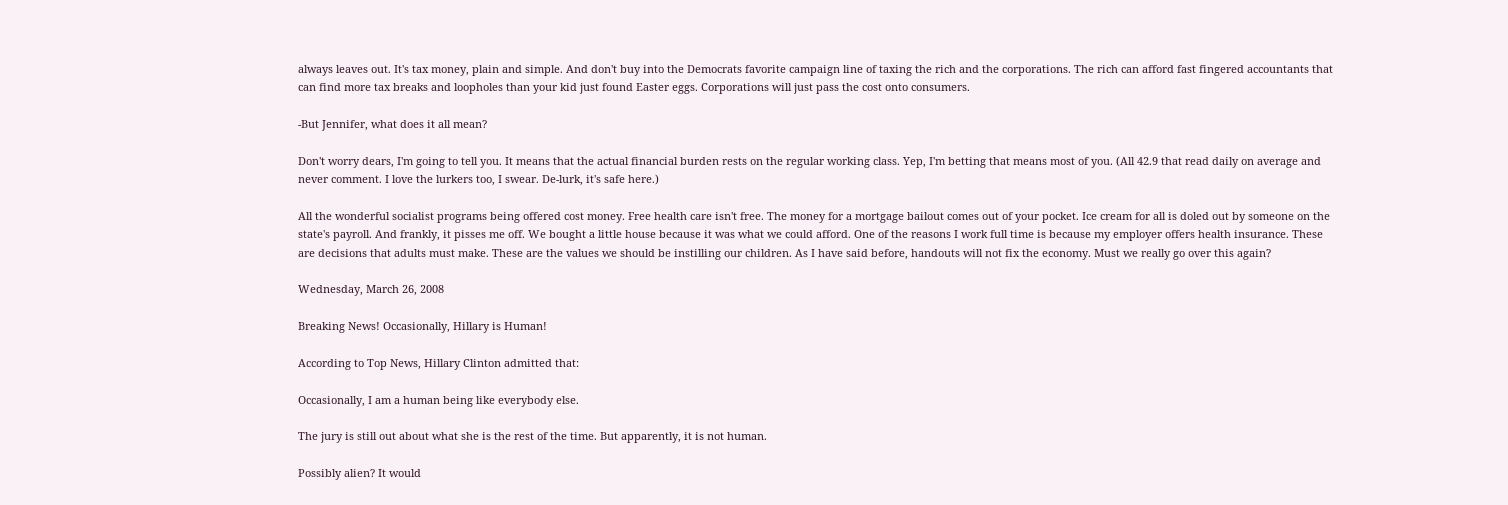always leaves out. It's tax money, plain and simple. And don't buy into the Democrats favorite campaign line of taxing the rich and the corporations. The rich can afford fast fingered accountants that can find more tax breaks and loopholes than your kid just found Easter eggs. Corporations will just pass the cost onto consumers.

-But Jennifer, what does it all mean?

Don't worry dears, I'm going to tell you. It means that the actual financial burden rests on the regular working class. Yep, I'm betting that means most of you. (All 42.9 that read daily on average and never comment. I love the lurkers too, I swear. De-lurk, it's safe here.)

All the wonderful socialist programs being offered cost money. Free health care isn't free. The money for a mortgage bailout comes out of your pocket. Ice cream for all is doled out by someone on the state's payroll. And frankly, it pisses me off. We bought a little house because it was what we could afford. One of the reasons I work full time is because my employer offers health insurance. These are decisions that adults must make. These are the values we should be instilling our children. As I have said before, handouts will not fix the economy. Must we really go over this again?

Wednesday, March 26, 2008

Breaking News! Occasionally, Hillary is Human!

According to Top News, Hillary Clinton admitted that:

Occasionally, I am a human being like everybody else.

The jury is still out about what she is the rest of the time. But apparently, it is not human.

Possibly alien? It would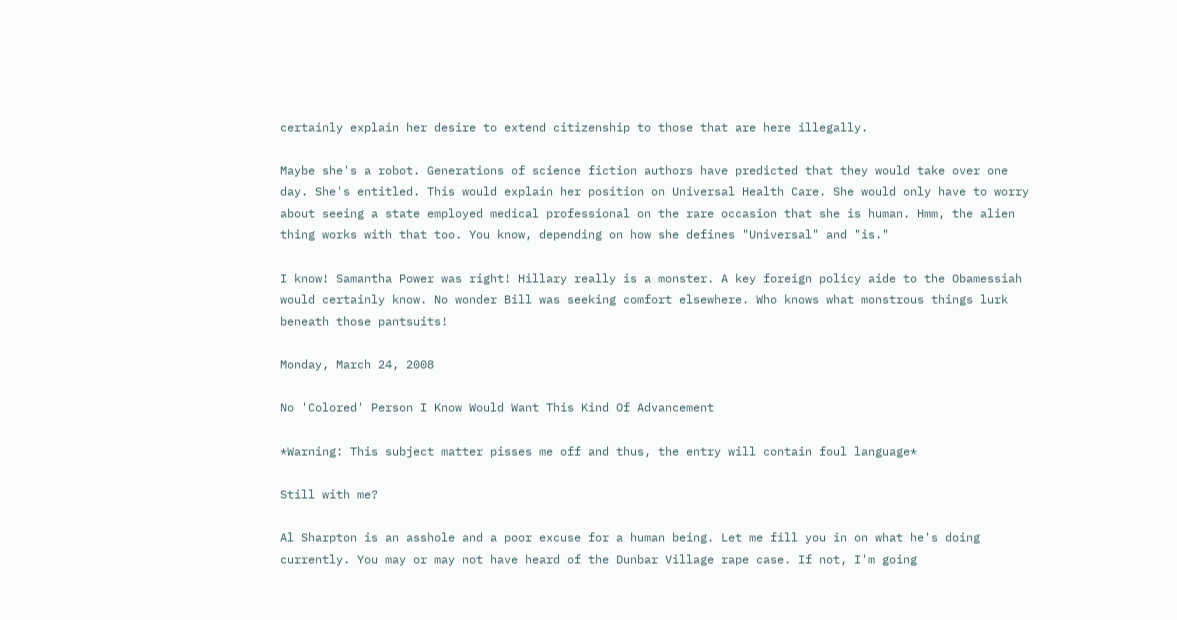certainly explain her desire to extend citizenship to those that are here illegally.

Maybe she's a robot. Generations of science fiction authors have predicted that they would take over one day. She's entitled. This would explain her position on Universal Health Care. She would only have to worry about seeing a state employed medical professional on the rare occasion that she is human. Hmm, the alien thing works with that too. You know, depending on how she defines "Universal" and "is."

I know! Samantha Power was right! Hillary really is a monster. A key foreign policy aide to the Obamessiah would certainly know. No wonder Bill was seeking comfort elsewhere. Who knows what monstrous things lurk beneath those pantsuits!

Monday, March 24, 2008

No 'Colored' Person I Know Would Want This Kind Of Advancement

*Warning: This subject matter pisses me off and thus, the entry will contain foul language*

Still with me?

Al Sharpton is an asshole and a poor excuse for a human being. Let me fill you in on what he's doing currently. You may or may not have heard of the Dunbar Village rape case. If not, I'm going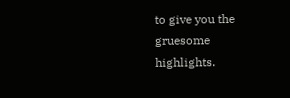to give you the gruesome highlights.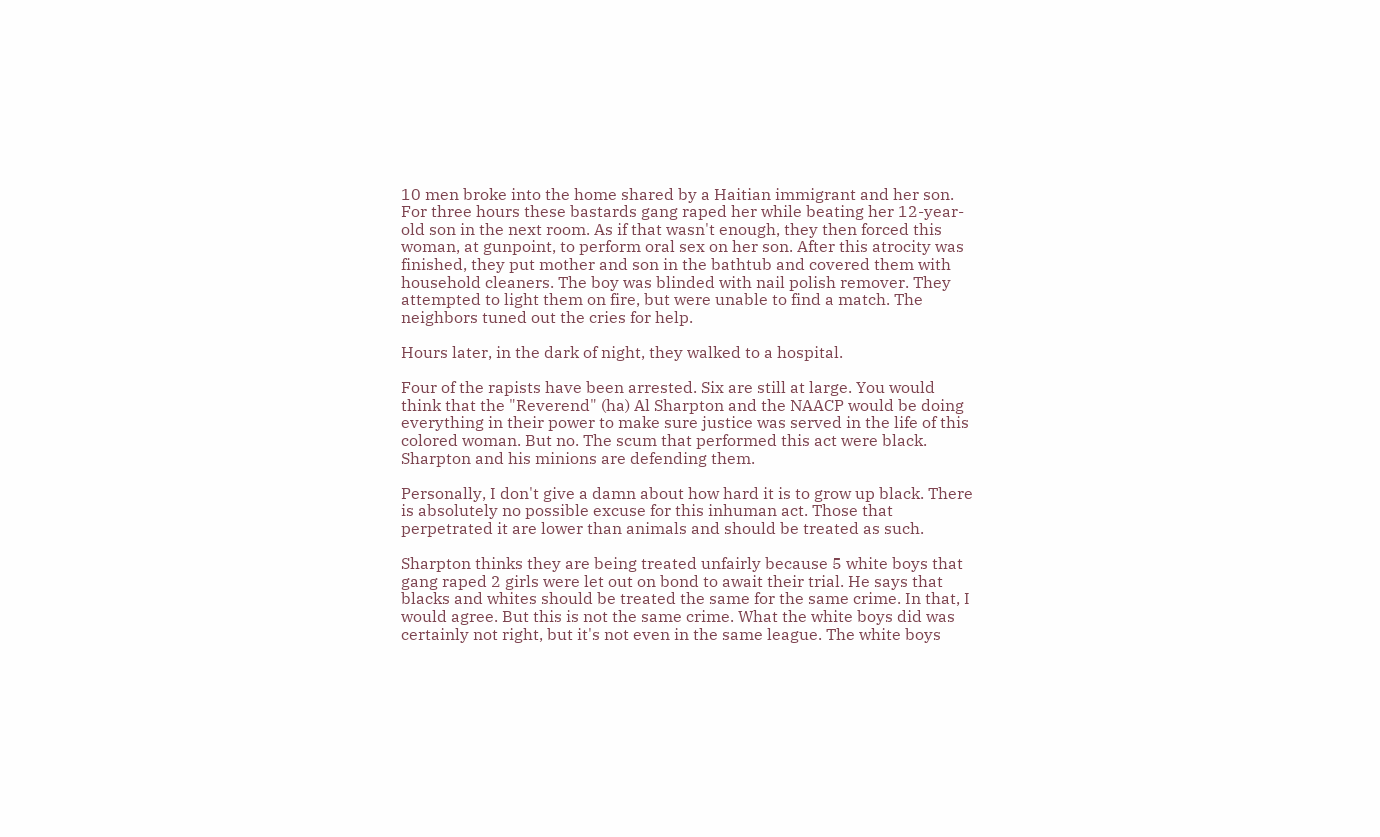10 men broke into the home shared by a Haitian immigrant and her son. For three hours these bastards gang raped her while beating her 12-year-old son in the next room. As if that wasn't enough, they then forced this woman, at gunpoint, to perform oral sex on her son. After this atrocity was finished, they put mother and son in the bathtub and covered them with household cleaners. The boy was blinded with nail polish remover. They attempted to light them on fire, but were unable to find a match. The neighbors tuned out the cries for help.

Hours later, in the dark of night, they walked to a hospital.

Four of the rapists have been arrested. Six are still at large. You would think that the "Reverend" (ha) Al Sharpton and the NAACP would be doing everything in their power to make sure justice was served in the life of this colored woman. But no. The scum that performed this act were black. Sharpton and his minions are defending them.

Personally, I don't give a damn about how hard it is to grow up black. There is absolutely no possible excuse for this inhuman act. Those that perpetrated it are lower than animals and should be treated as such.

Sharpton thinks they are being treated unfairly because 5 white boys that gang raped 2 girls were let out on bond to await their trial. He says that blacks and whites should be treated the same for the same crime. In that, I would agree. But this is not the same crime. What the white boys did was certainly not right, but it's not even in the same league. The white boys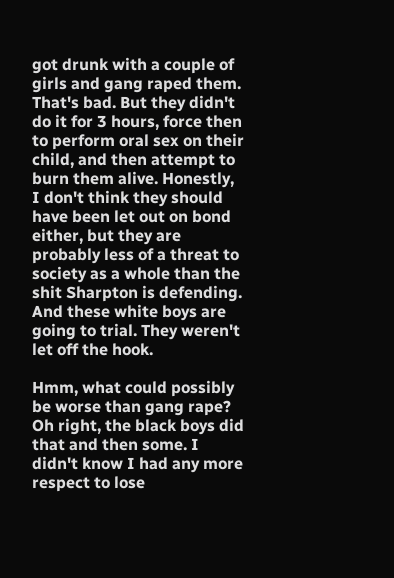got drunk with a couple of girls and gang raped them. That's bad. But they didn't do it for 3 hours, force then to perform oral sex on their child, and then attempt to burn them alive. Honestly, I don't think they should have been let out on bond either, but they are probably less of a threat to society as a whole than the shit Sharpton is defending. And these white boys are going to trial. They weren't let off the hook.

Hmm, what could possibly be worse than gang rape? Oh right, the black boys did that and then some. I didn't know I had any more respect to lose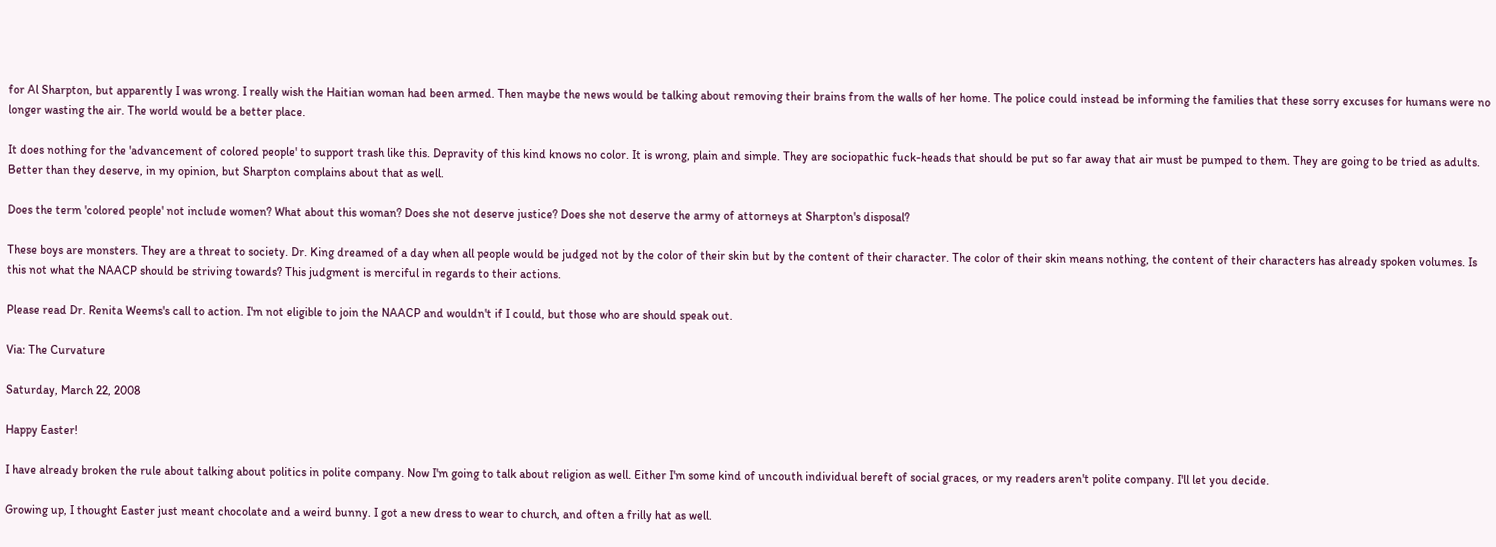for Al Sharpton, but apparently I was wrong. I really wish the Haitian woman had been armed. Then maybe the news would be talking about removing their brains from the walls of her home. The police could instead be informing the families that these sorry excuses for humans were no longer wasting the air. The world would be a better place.

It does nothing for the 'advancement of colored people' to support trash like this. Depravity of this kind knows no color. It is wrong, plain and simple. They are sociopathic fuck-heads that should be put so far away that air must be pumped to them. They are going to be tried as adults. Better than they deserve, in my opinion, but Sharpton complains about that as well.

Does the term 'colored people' not include women? What about this woman? Does she not deserve justice? Does she not deserve the army of attorneys at Sharpton's disposal?

These boys are monsters. They are a threat to society. Dr. King dreamed of a day when all people would be judged not by the color of their skin but by the content of their character. The color of their skin means nothing, the content of their characters has already spoken volumes. Is this not what the NAACP should be striving towards? This judgment is merciful in regards to their actions.

Please read Dr. Renita Weems's call to action. I'm not eligible to join the NAACP and wouldn't if I could, but those who are should speak out.

Via: The Curvature

Saturday, March 22, 2008

Happy Easter!

I have already broken the rule about talking about politics in polite company. Now I'm going to talk about religion as well. Either I'm some kind of uncouth individual bereft of social graces, or my readers aren't polite company. I'll let you decide.

Growing up, I thought Easter just meant chocolate and a weird bunny. I got a new dress to wear to church, and often a frilly hat as well.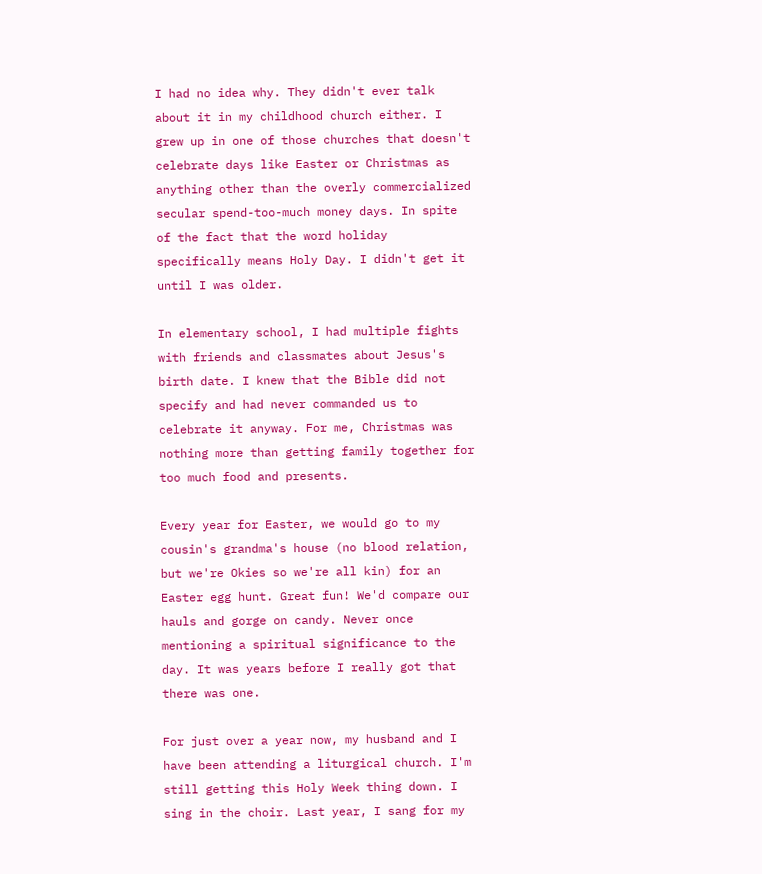I had no idea why. They didn't ever talk about it in my childhood church either. I grew up in one of those churches that doesn't celebrate days like Easter or Christmas as anything other than the overly commercialized secular spend-too-much money days. In spite of the fact that the word holiday specifically means Holy Day. I didn't get it until I was older.

In elementary school, I had multiple fights with friends and classmates about Jesus's birth date. I knew that the Bible did not specify and had never commanded us to celebrate it anyway. For me, Christmas was nothing more than getting family together for too much food and presents.

Every year for Easter, we would go to my cousin's grandma's house (no blood relation, but we're Okies so we're all kin) for an Easter egg hunt. Great fun! We'd compare our hauls and gorge on candy. Never once mentioning a spiritual significance to the day. It was years before I really got that there was one.

For just over a year now, my husband and I have been attending a liturgical church. I'm still getting this Holy Week thing down. I sing in the choir. Last year, I sang for my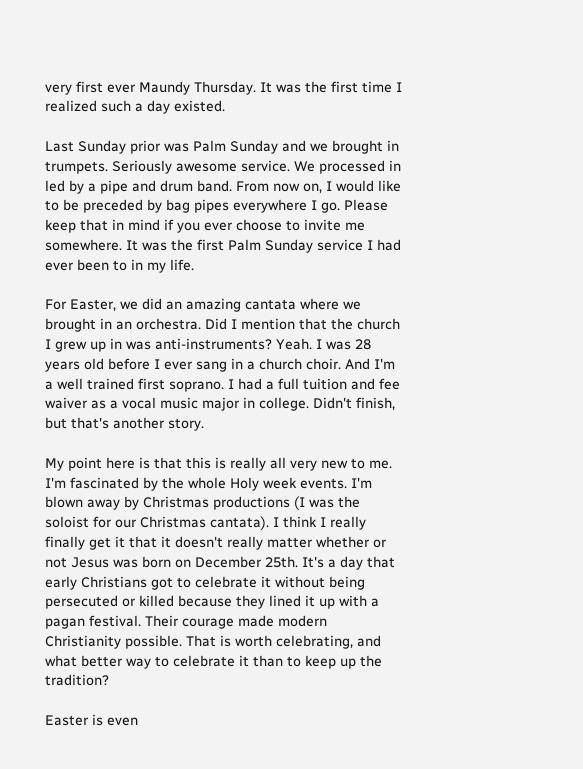very first ever Maundy Thursday. It was the first time I realized such a day existed.

Last Sunday prior was Palm Sunday and we brought in trumpets. Seriously awesome service. We processed in led by a pipe and drum band. From now on, I would like to be preceded by bag pipes everywhere I go. Please keep that in mind if you ever choose to invite me somewhere. It was the first Palm Sunday service I had ever been to in my life.

For Easter, we did an amazing cantata where we brought in an orchestra. Did I mention that the church I grew up in was anti-instruments? Yeah. I was 28 years old before I ever sang in a church choir. And I'm a well trained first soprano. I had a full tuition and fee waiver as a vocal music major in college. Didn't finish, but that's another story.

My point here is that this is really all very new to me. I'm fascinated by the whole Holy week events. I'm blown away by Christmas productions (I was the soloist for our Christmas cantata). I think I really finally get it that it doesn't really matter whether or not Jesus was born on December 25th. It's a day that early Christians got to celebrate it without being persecuted or killed because they lined it up with a pagan festival. Their courage made modern Christianity possible. That is worth celebrating, and what better way to celebrate it than to keep up the tradition?

Easter is even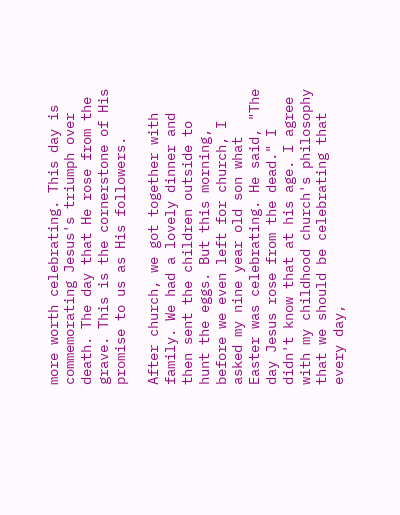more worth celebrating. This day is commemorating Jesus's triumph over death. The day that He rose from the grave. This is the cornerstone of His promise to us as His followers.

After church, we got together with family. We had a lovely dinner and then sent the children outside to hunt the eggs. But this morning, before we even left for church, I asked my nine year old son what Easter was celebrating. He said, "The day Jesus rose from the dead." I didn't know that at his age. I agree with my childhood church's philosophy that we should be celebrating that every day,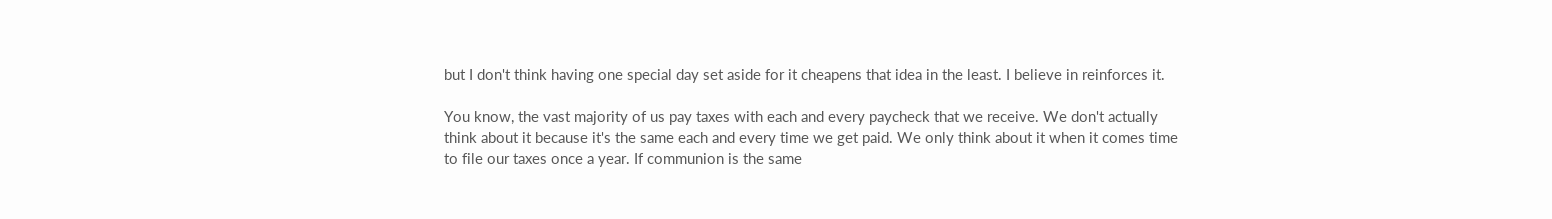but I don't think having one special day set aside for it cheapens that idea in the least. I believe in reinforces it.

You know, the vast majority of us pay taxes with each and every paycheck that we receive. We don't actually think about it because it's the same each and every time we get paid. We only think about it when it comes time to file our taxes once a year. If communion is the same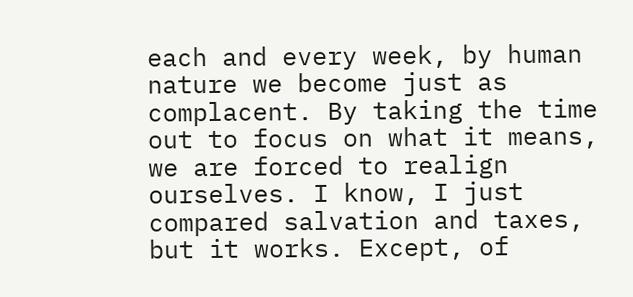each and every week, by human nature we become just as complacent. By taking the time out to focus on what it means, we are forced to realign ourselves. I know, I just compared salvation and taxes, but it works. Except, of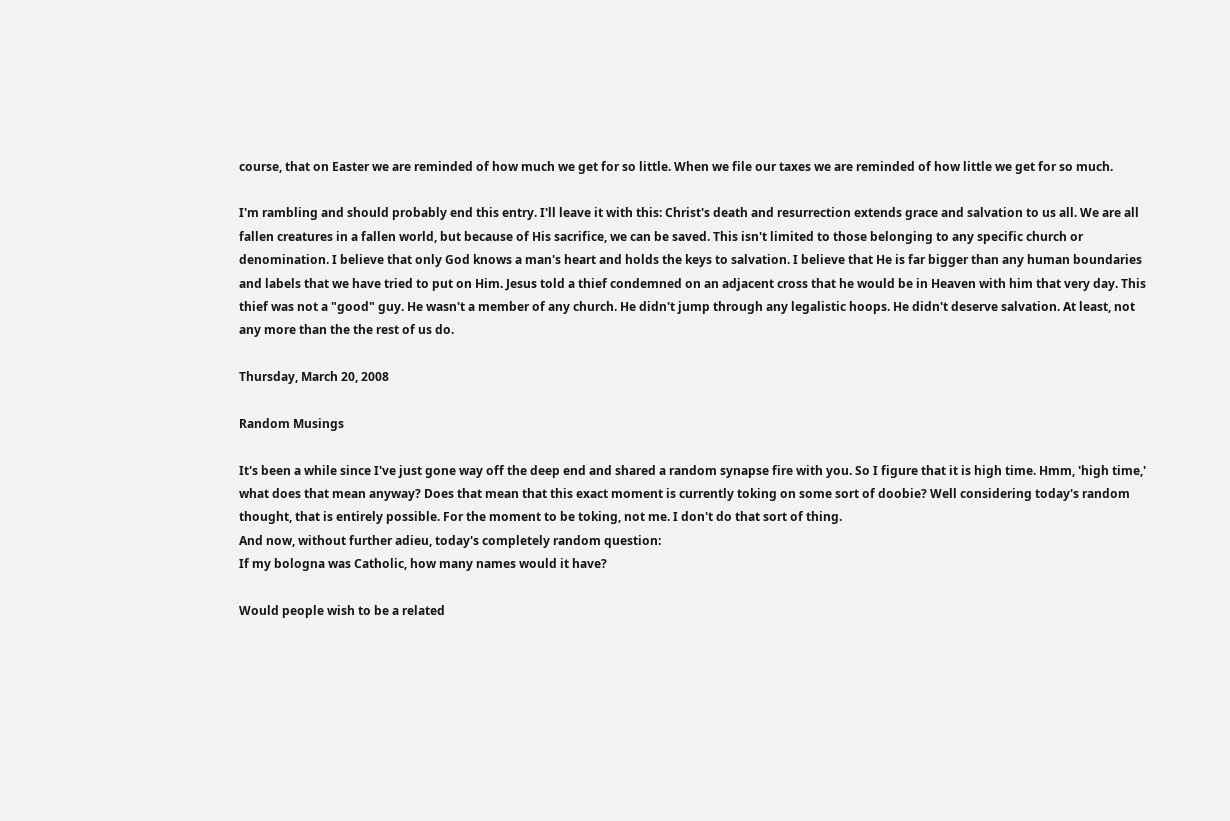course, that on Easter we are reminded of how much we get for so little. When we file our taxes we are reminded of how little we get for so much.

I'm rambling and should probably end this entry. I'll leave it with this: Christ's death and resurrection extends grace and salvation to us all. We are all fallen creatures in a fallen world, but because of His sacrifice, we can be saved. This isn't limited to those belonging to any specific church or denomination. I believe that only God knows a man's heart and holds the keys to salvation. I believe that He is far bigger than any human boundaries and labels that we have tried to put on Him. Jesus told a thief condemned on an adjacent cross that he would be in Heaven with him that very day. This thief was not a "good" guy. He wasn't a member of any church. He didn't jump through any legalistic hoops. He didn't deserve salvation. At least, not any more than the the rest of us do.

Thursday, March 20, 2008

Random Musings

It's been a while since I've just gone way off the deep end and shared a random synapse fire with you. So I figure that it is high time. Hmm, 'high time,' what does that mean anyway? Does that mean that this exact moment is currently toking on some sort of doobie? Well considering today's random thought, that is entirely possible. For the moment to be toking, not me. I don't do that sort of thing.
And now, without further adieu, today's completely random question:
If my bologna was Catholic, how many names would it have?

Would people wish to be a related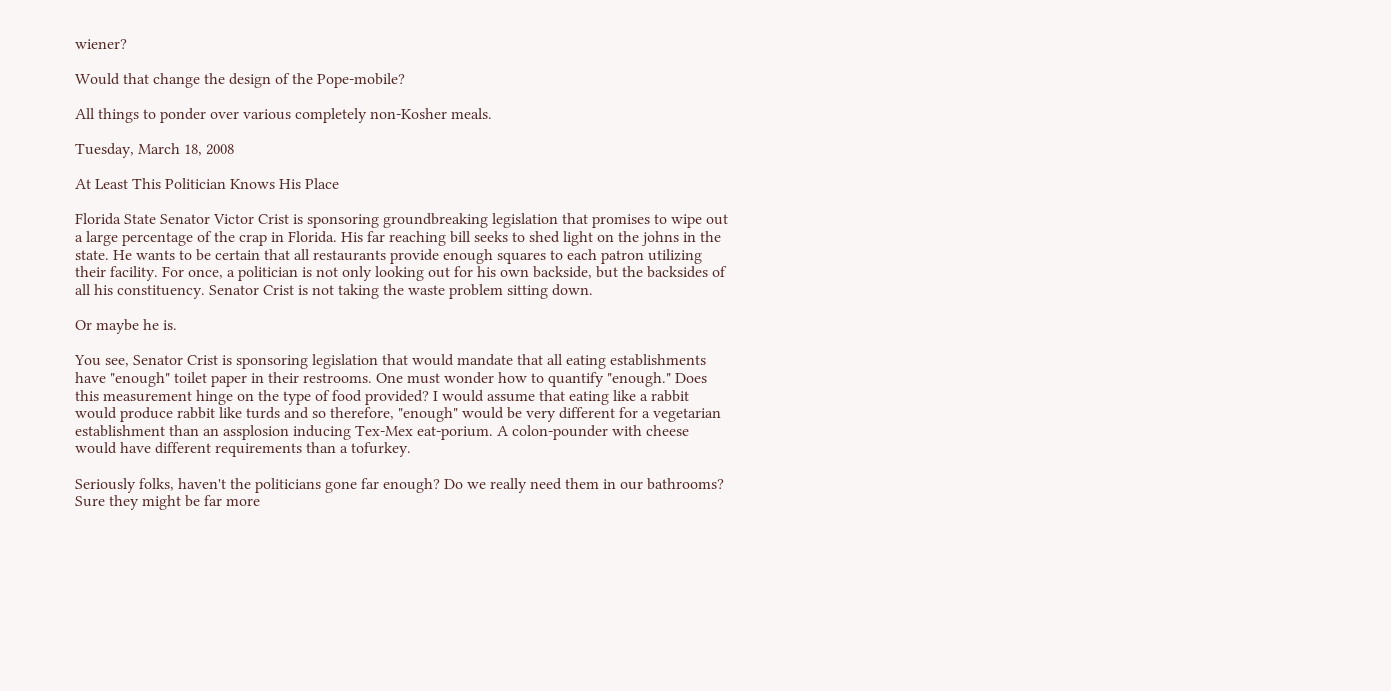wiener?

Would that change the design of the Pope-mobile?

All things to ponder over various completely non-Kosher meals.

Tuesday, March 18, 2008

At Least This Politician Knows His Place

Florida State Senator Victor Crist is sponsoring groundbreaking legislation that promises to wipe out a large percentage of the crap in Florida. His far reaching bill seeks to shed light on the johns in the state. He wants to be certain that all restaurants provide enough squares to each patron utilizing their facility. For once, a politician is not only looking out for his own backside, but the backsides of all his constituency. Senator Crist is not taking the waste problem sitting down.

Or maybe he is.

You see, Senator Crist is sponsoring legislation that would mandate that all eating establishments have "enough" toilet paper in their restrooms. One must wonder how to quantify "enough." Does this measurement hinge on the type of food provided? I would assume that eating like a rabbit would produce rabbit like turds and so therefore, "enough" would be very different for a vegetarian establishment than an assplosion inducing Tex-Mex eat-porium. A colon-pounder with cheese would have different requirements than a tofurkey.

Seriously folks, haven't the politicians gone far enough? Do we really need them in our bathrooms? Sure they might be far more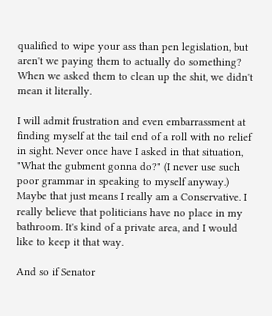qualified to wipe your ass than pen legislation, but aren't we paying them to actually do something? When we asked them to clean up the shit, we didn't mean it literally.

I will admit frustration and even embarrassment at finding myself at the tail end of a roll with no relief in sight. Never once have I asked in that situation, "What the gubment gonna do?" (I never use such poor grammar in speaking to myself anyway.) Maybe that just means I really am a Conservative. I really believe that politicians have no place in my bathroom. It's kind of a private area, and I would like to keep it that way.

And so if Senator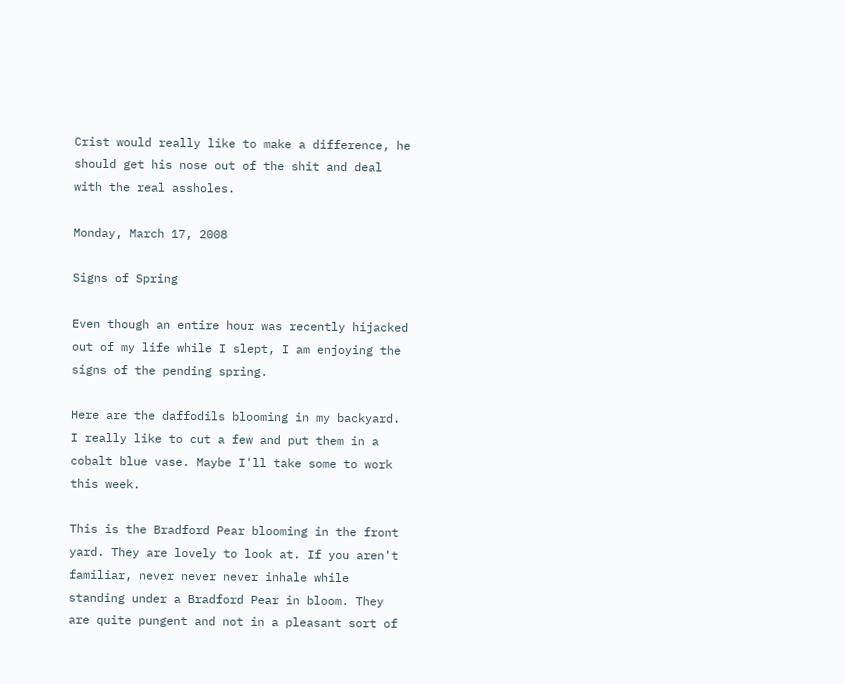Crist would really like to make a difference, he should get his nose out of the shit and deal with the real assholes.

Monday, March 17, 2008

Signs of Spring

Even though an entire hour was recently hijacked out of my life while I slept, I am enjoying the signs of the pending spring.

Here are the daffodils blooming in my backyard. I really like to cut a few and put them in a cobalt blue vase. Maybe I'll take some to work this week.

This is the Bradford Pear blooming in the front yard. They are lovely to look at. If you aren't familiar, never never never inhale while standing under a Bradford Pear in bloom. They are quite pungent and not in a pleasant sort of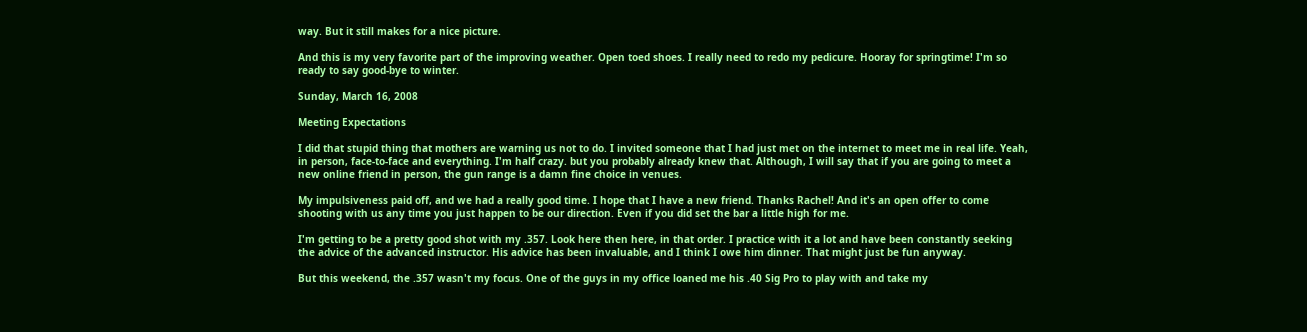way. But it still makes for a nice picture.

And this is my very favorite part of the improving weather. Open toed shoes. I really need to redo my pedicure. Hooray for springtime! I'm so ready to say good-bye to winter.

Sunday, March 16, 2008

Meeting Expectations

I did that stupid thing that mothers are warning us not to do. I invited someone that I had just met on the internet to meet me in real life. Yeah, in person, face-to-face and everything. I'm half crazy. but you probably already knew that. Although, I will say that if you are going to meet a new online friend in person, the gun range is a damn fine choice in venues.

My impulsiveness paid off, and we had a really good time. I hope that I have a new friend. Thanks Rachel! And it's an open offer to come shooting with us any time you just happen to be our direction. Even if you did set the bar a little high for me.

I'm getting to be a pretty good shot with my .357. Look here then here, in that order. I practice with it a lot and have been constantly seeking the advice of the advanced instructor. His advice has been invaluable, and I think I owe him dinner. That might just be fun anyway.

But this weekend, the .357 wasn't my focus. One of the guys in my office loaned me his .40 Sig Pro to play with and take my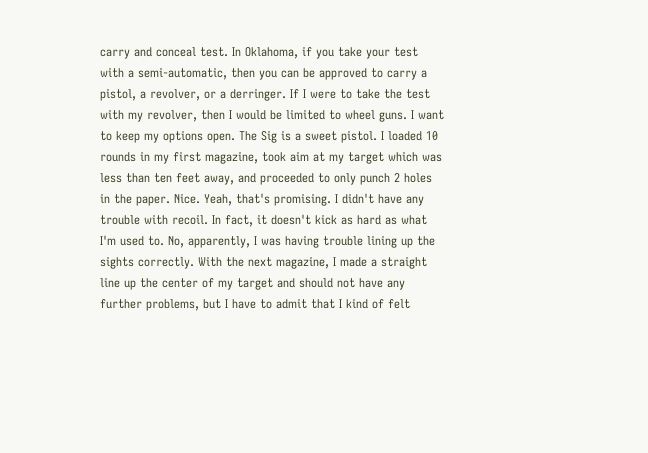carry and conceal test. In Oklahoma, if you take your test with a semi-automatic, then you can be approved to carry a pistol, a revolver, or a derringer. If I were to take the test with my revolver, then I would be limited to wheel guns. I want to keep my options open. The Sig is a sweet pistol. I loaded 10 rounds in my first magazine, took aim at my target which was less than ten feet away, and proceeded to only punch 2 holes in the paper. Nice. Yeah, that's promising. I didn't have any trouble with recoil. In fact, it doesn't kick as hard as what I'm used to. No, apparently, I was having trouble lining up the sights correctly. With the next magazine, I made a straight line up the center of my target and should not have any further problems, but I have to admit that I kind of felt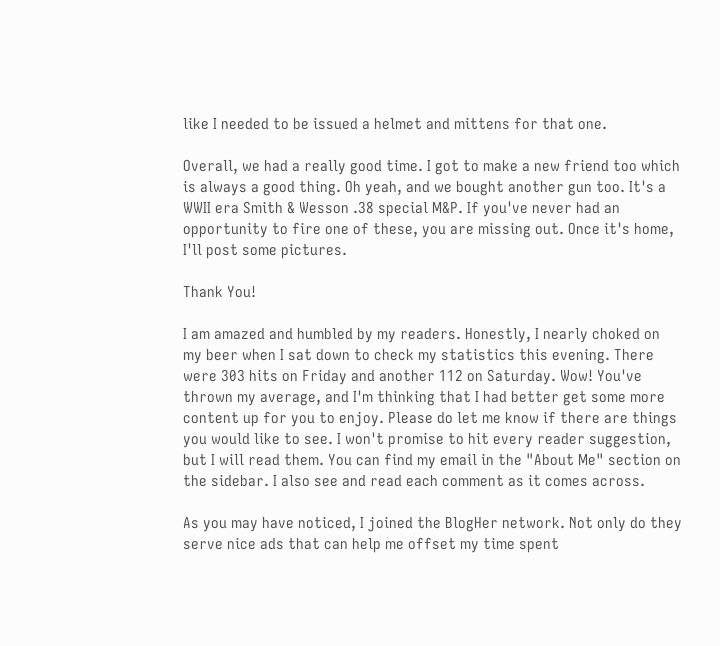like I needed to be issued a helmet and mittens for that one.

Overall, we had a really good time. I got to make a new friend too which is always a good thing. Oh yeah, and we bought another gun too. It's a WWII era Smith & Wesson .38 special M&P. If you've never had an opportunity to fire one of these, you are missing out. Once it's home, I'll post some pictures.

Thank You!

I am amazed and humbled by my readers. Honestly, I nearly choked on my beer when I sat down to check my statistics this evening. There were 303 hits on Friday and another 112 on Saturday. Wow! You've thrown my average, and I'm thinking that I had better get some more content up for you to enjoy. Please do let me know if there are things you would like to see. I won't promise to hit every reader suggestion, but I will read them. You can find my email in the "About Me" section on the sidebar. I also see and read each comment as it comes across.

As you may have noticed, I joined the BlogHer network. Not only do they serve nice ads that can help me offset my time spent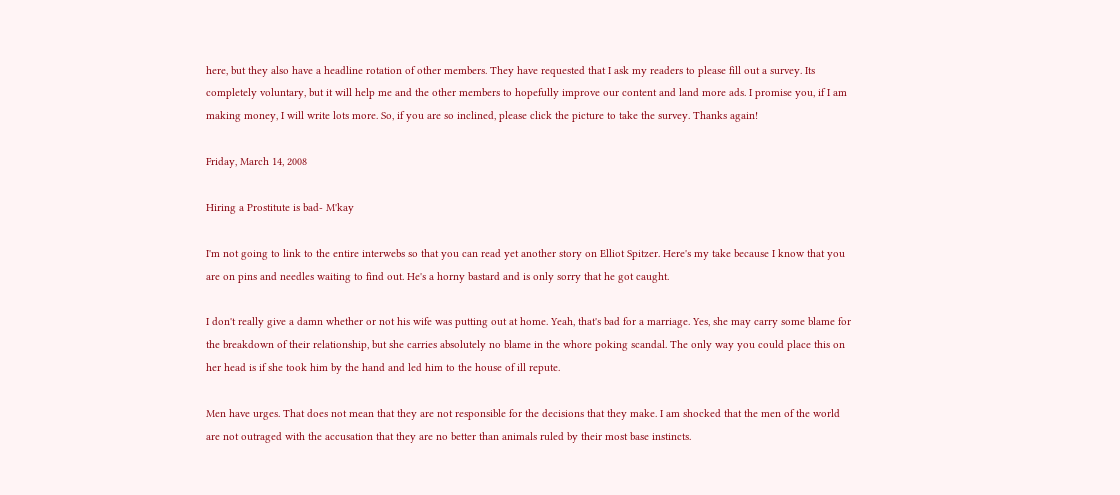here, but they also have a headline rotation of other members. They have requested that I ask my readers to please fill out a survey. Its completely voluntary, but it will help me and the other members to hopefully improve our content and land more ads. I promise you, if I am making money, I will write lots more. So, if you are so inclined, please click the picture to take the survey. Thanks again!

Friday, March 14, 2008

Hiring a Prostitute is bad- M'kay

I'm not going to link to the entire interwebs so that you can read yet another story on Elliot Spitzer. Here's my take because I know that you are on pins and needles waiting to find out. He's a horny bastard and is only sorry that he got caught.

I don't really give a damn whether or not his wife was putting out at home. Yeah, that's bad for a marriage. Yes, she may carry some blame for the breakdown of their relationship, but she carries absolutely no blame in the whore poking scandal. The only way you could place this on her head is if she took him by the hand and led him to the house of ill repute.

Men have urges. That does not mean that they are not responsible for the decisions that they make. I am shocked that the men of the world are not outraged with the accusation that they are no better than animals ruled by their most base instincts.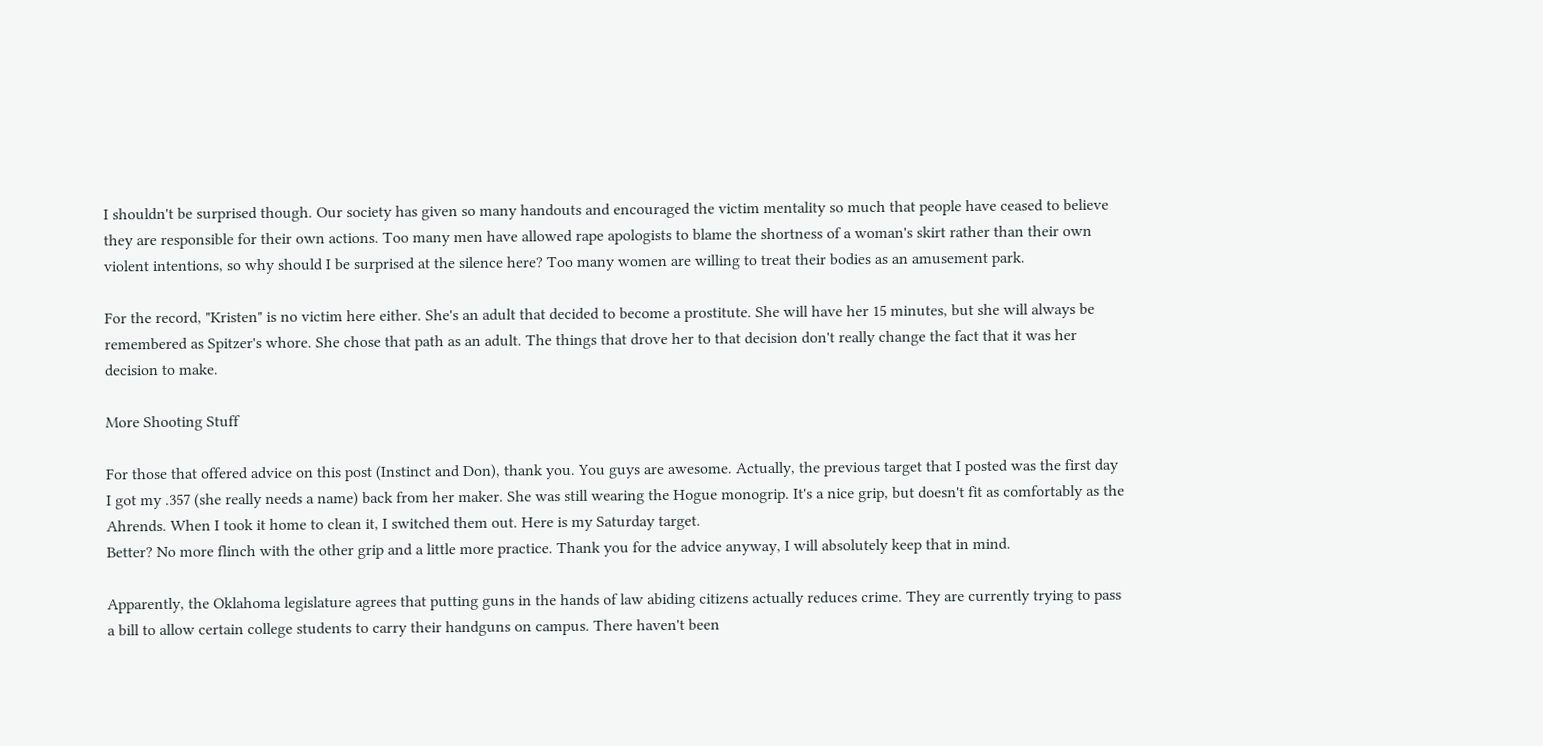I shouldn't be surprised though. Our society has given so many handouts and encouraged the victim mentality so much that people have ceased to believe they are responsible for their own actions. Too many men have allowed rape apologists to blame the shortness of a woman's skirt rather than their own violent intentions, so why should I be surprised at the silence here? Too many women are willing to treat their bodies as an amusement park.

For the record, "Kristen" is no victim here either. She's an adult that decided to become a prostitute. She will have her 15 minutes, but she will always be remembered as Spitzer's whore. She chose that path as an adult. The things that drove her to that decision don't really change the fact that it was her decision to make.

More Shooting Stuff

For those that offered advice on this post (Instinct and Don), thank you. You guys are awesome. Actually, the previous target that I posted was the first day I got my .357 (she really needs a name) back from her maker. She was still wearing the Hogue monogrip. It's a nice grip, but doesn't fit as comfortably as the Ahrends. When I took it home to clean it, I switched them out. Here is my Saturday target.
Better? No more flinch with the other grip and a little more practice. Thank you for the advice anyway, I will absolutely keep that in mind.

Apparently, the Oklahoma legislature agrees that putting guns in the hands of law abiding citizens actually reduces crime. They are currently trying to pass a bill to allow certain college students to carry their handguns on campus. There haven't been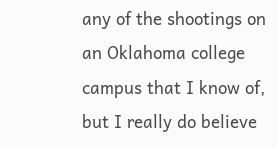any of the shootings on an Oklahoma college campus that I know of, but I really do believe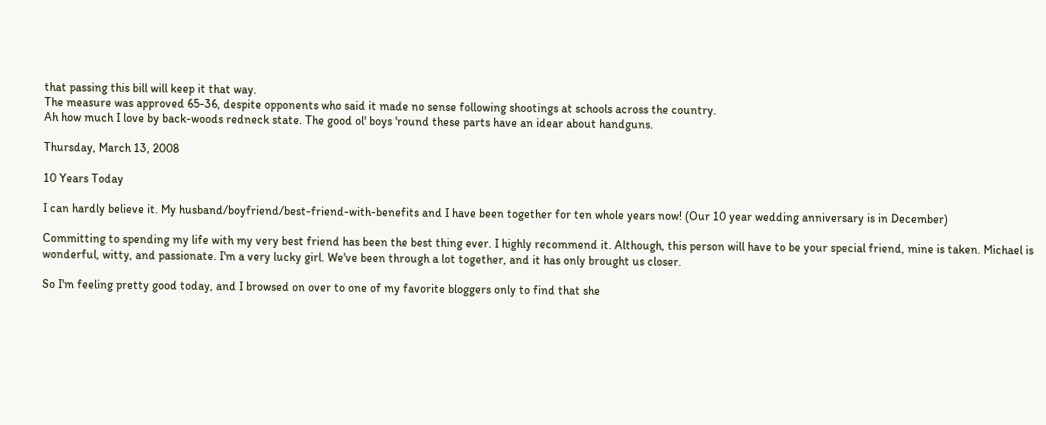that passing this bill will keep it that way.
The measure was approved 65-36, despite opponents who said it made no sense following shootings at schools across the country.
Ah how much I love by back-woods redneck state. The good ol' boys 'round these parts have an idear about handguns.

Thursday, March 13, 2008

10 Years Today

I can hardly believe it. My husband/boyfriend/best-friend-with-benefits and I have been together for ten whole years now! (Our 10 year wedding anniversary is in December)

Committing to spending my life with my very best friend has been the best thing ever. I highly recommend it. Although, this person will have to be your special friend, mine is taken. Michael is wonderful, witty, and passionate. I'm a very lucky girl. We've been through a lot together, and it has only brought us closer.

So I'm feeling pretty good today, and I browsed on over to one of my favorite bloggers only to find that she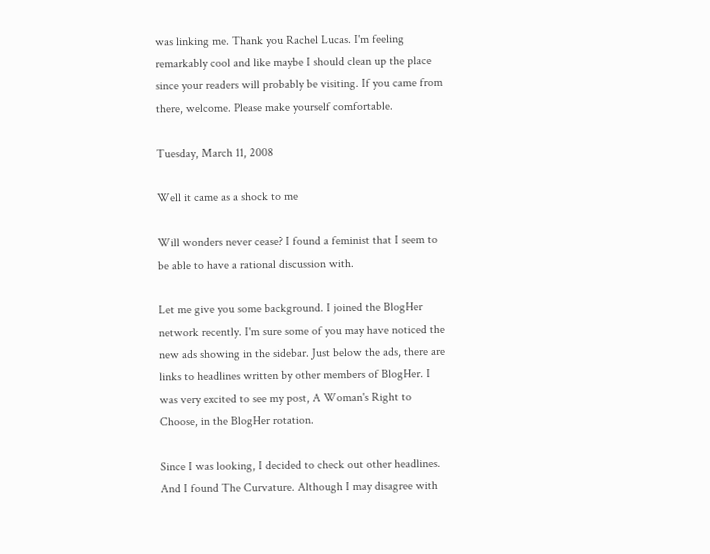was linking me. Thank you Rachel Lucas. I'm feeling remarkably cool and like maybe I should clean up the place since your readers will probably be visiting. If you came from there, welcome. Please make yourself comfortable.

Tuesday, March 11, 2008

Well it came as a shock to me

Will wonders never cease? I found a feminist that I seem to be able to have a rational discussion with.

Let me give you some background. I joined the BlogHer network recently. I'm sure some of you may have noticed the new ads showing in the sidebar. Just below the ads, there are links to headlines written by other members of BlogHer. I was very excited to see my post, A Woman's Right to Choose, in the BlogHer rotation.

Since I was looking, I decided to check out other headlines. And I found The Curvature. Although I may disagree with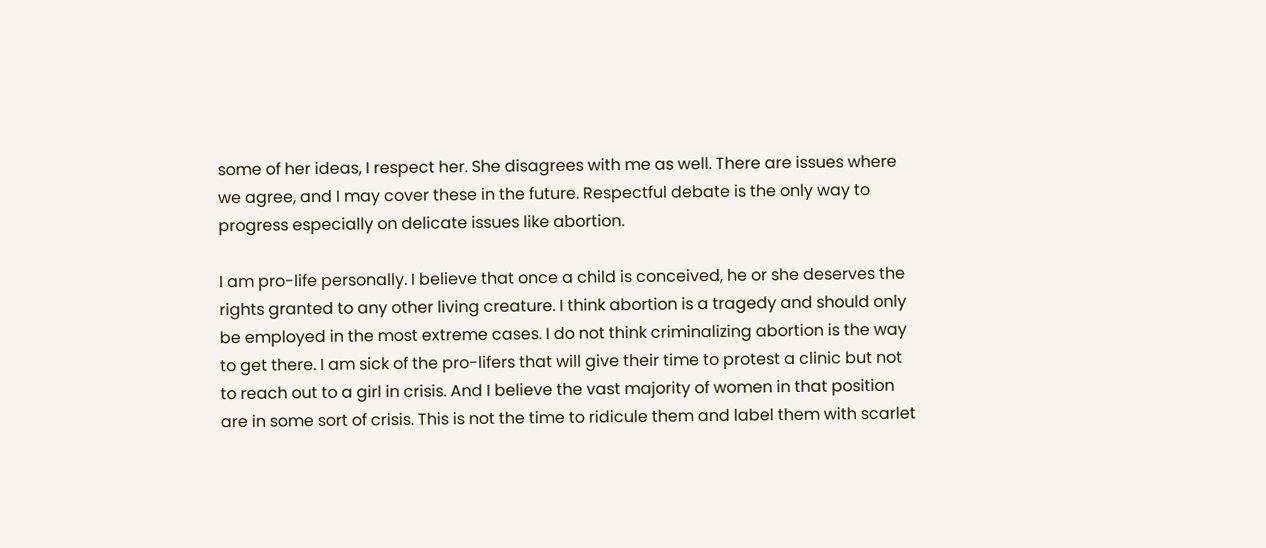some of her ideas, I respect her. She disagrees with me as well. There are issues where we agree, and I may cover these in the future. Respectful debate is the only way to progress especially on delicate issues like abortion.

I am pro-life personally. I believe that once a child is conceived, he or she deserves the rights granted to any other living creature. I think abortion is a tragedy and should only be employed in the most extreme cases. I do not think criminalizing abortion is the way to get there. I am sick of the pro-lifers that will give their time to protest a clinic but not to reach out to a girl in crisis. And I believe the vast majority of women in that position are in some sort of crisis. This is not the time to ridicule them and label them with scarlet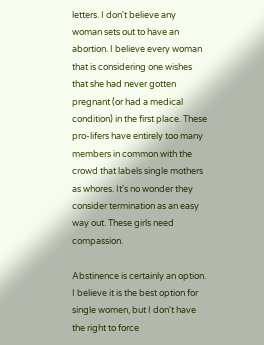letters. I don't believe any woman sets out to have an abortion. I believe every woman that is considering one wishes that she had never gotten pregnant (or had a medical condition) in the first place. These pro-lifers have entirely too many members in common with the crowd that labels single mothers as whores. It's no wonder they consider termination as an easy way out. These girls need compassion.

Abstinence is certainly an option. I believe it is the best option for single women, but I don't have the right to force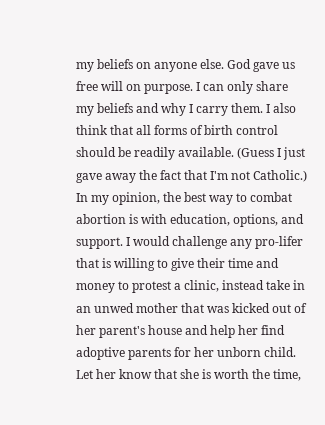my beliefs on anyone else. God gave us free will on purpose. I can only share my beliefs and why I carry them. I also think that all forms of birth control should be readily available. (Guess I just gave away the fact that I'm not Catholic.) In my opinion, the best way to combat abortion is with education, options, and support. I would challenge any pro-lifer that is willing to give their time and money to protest a clinic, instead take in an unwed mother that was kicked out of her parent's house and help her find adoptive parents for her unborn child. Let her know that she is worth the time,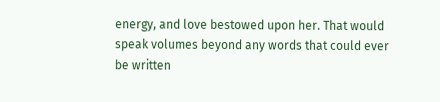energy, and love bestowed upon her. That would speak volumes beyond any words that could ever be written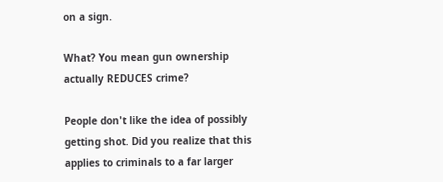on a sign.

What? You mean gun ownership actually REDUCES crime?

People don't like the idea of possibly getting shot. Did you realize that this applies to criminals to a far larger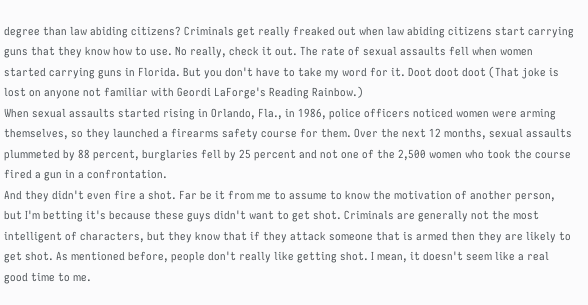degree than law abiding citizens? Criminals get really freaked out when law abiding citizens start carrying guns that they know how to use. No really, check it out. The rate of sexual assaults fell when women started carrying guns in Florida. But you don't have to take my word for it. Doot doot doot (That joke is lost on anyone not familiar with Geordi LaForge's Reading Rainbow.)
When sexual assaults started rising in Orlando, Fla., in 1986, police officers noticed women were arming themselves, so they launched a firearms safety course for them. Over the next 12 months, sexual assaults plummeted by 88 percent, burglaries fell by 25 percent and not one of the 2,500 women who took the course fired a gun in a confrontation.
And they didn't even fire a shot. Far be it from me to assume to know the motivation of another person, but I'm betting it's because these guys didn't want to get shot. Criminals are generally not the most intelligent of characters, but they know that if they attack someone that is armed then they are likely to get shot. As mentioned before, people don't really like getting shot. I mean, it doesn't seem like a real good time to me.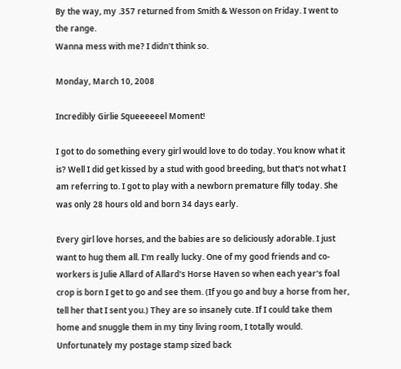By the way, my .357 returned from Smith & Wesson on Friday. I went to the range.
Wanna mess with me? I didn't think so.

Monday, March 10, 2008

Incredibly Girlie Squeeeeeel Moment!

I got to do something every girl would love to do today. You know what it is? Well I did get kissed by a stud with good breeding, but that's not what I am referring to. I got to play with a newborn premature filly today. She was only 28 hours old and born 34 days early.

Every girl love horses, and the babies are so deliciously adorable. I just want to hug them all. I'm really lucky. One of my good friends and co-workers is Julie Allard of Allard's Horse Haven so when each year's foal crop is born I get to go and see them. (If you go and buy a horse from her, tell her that I sent you.) They are so insanely cute. If I could take them home and snuggle them in my tiny living room, I totally would. Unfortunately my postage stamp sized back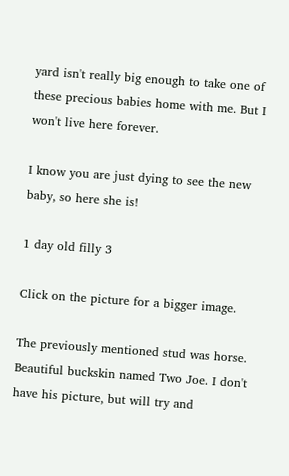yard isn't really big enough to take one of these precious babies home with me. But I won't live here forever.

I know you are just dying to see the new baby, so here she is!

1 day old filly 3

Click on the picture for a bigger image.

The previously mentioned stud was horse. Beautiful buckskin named Two Joe. I don't have his picture, but will try and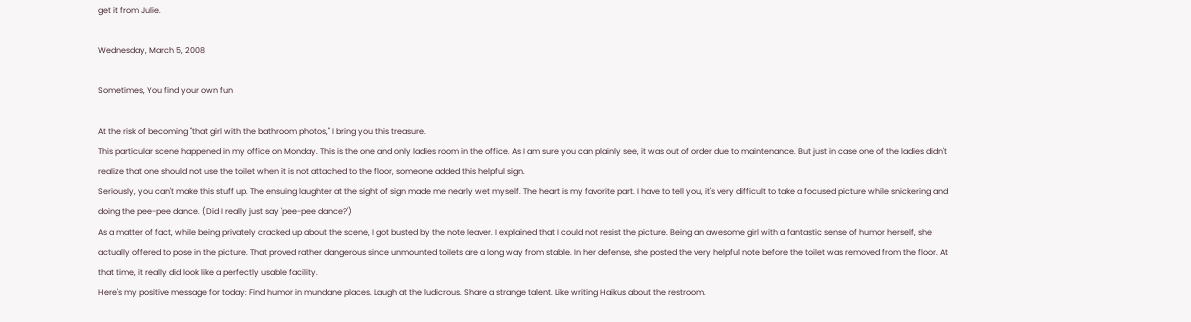get it from Julie.

Wednesday, March 5, 2008

Sometimes, You find your own fun

At the risk of becoming "that girl with the bathroom photos," I bring you this treasure.
This particular scene happened in my office on Monday. This is the one and only ladies room in the office. As I am sure you can plainly see, it was out of order due to maintenance. But just in case one of the ladies didn't realize that one should not use the toilet when it is not attached to the floor, someone added this helpful sign.
Seriously, you can't make this stuff up. The ensuing laughter at the sight of sign made me nearly wet myself. The heart is my favorite part. I have to tell you, it's very difficult to take a focused picture while snickering and doing the pee-pee dance. (Did I really just say 'pee-pee dance?')
As a matter of fact, while being privately cracked up about the scene, I got busted by the note leaver. I explained that I could not resist the picture. Being an awesome girl with a fantastic sense of humor herself, she actually offered to pose in the picture. That proved rather dangerous since unmounted toilets are a long way from stable. In her defense, she posted the very helpful note before the toilet was removed from the floor. At that time, it really did look like a perfectly usable facility.
Here's my positive message for today: Find humor in mundane places. Laugh at the ludicrous. Share a strange talent. Like writing Haikus about the restroom.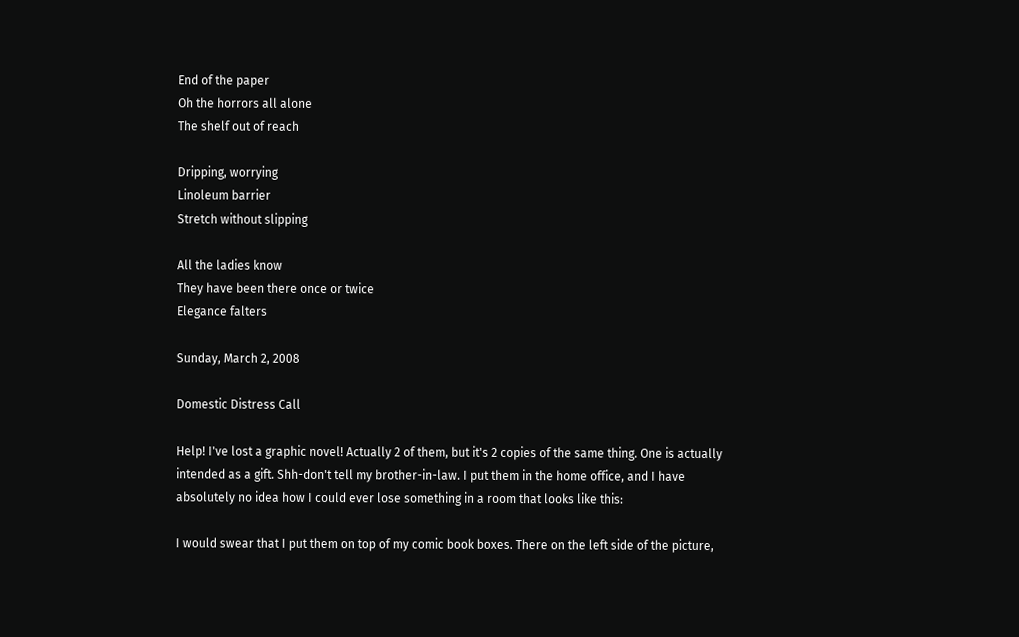End of the paper
Oh the horrors all alone
The shelf out of reach

Dripping, worrying
Linoleum barrier
Stretch without slipping

All the ladies know
They have been there once or twice
Elegance falters

Sunday, March 2, 2008

Domestic Distress Call

Help! I've lost a graphic novel! Actually 2 of them, but it's 2 copies of the same thing. One is actually intended as a gift. Shh-don't tell my brother-in-law. I put them in the home office, and I have absolutely no idea how I could ever lose something in a room that looks like this:

I would swear that I put them on top of my comic book boxes. There on the left side of the picture,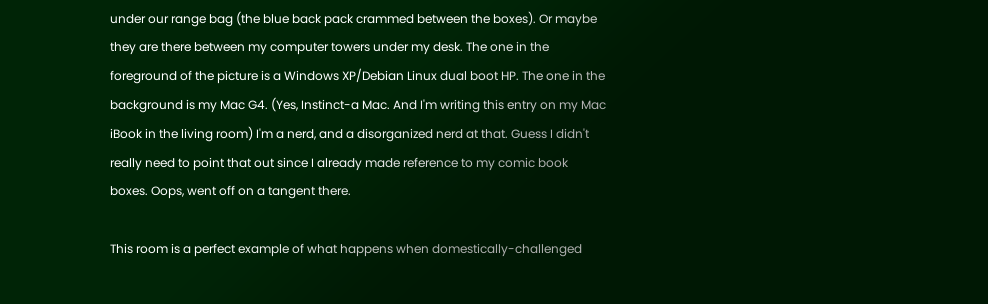under our range bag (the blue back pack crammed between the boxes). Or maybe they are there between my computer towers under my desk. The one in the foreground of the picture is a Windows XP/Debian Linux dual boot HP. The one in the background is my Mac G4. (Yes, Instinct-a Mac. And I'm writing this entry on my Mac iBook in the living room) I'm a nerd, and a disorganized nerd at that. Guess I didn't really need to point that out since I already made reference to my comic book boxes. Oops, went off on a tangent there.

This room is a perfect example of what happens when domestically-challenged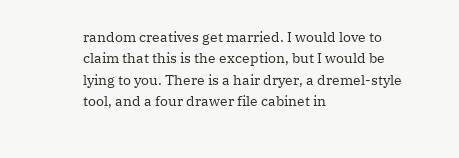random creatives get married. I would love to claim that this is the exception, but I would be lying to you. There is a hair dryer, a dremel-style tool, and a four drawer file cabinet in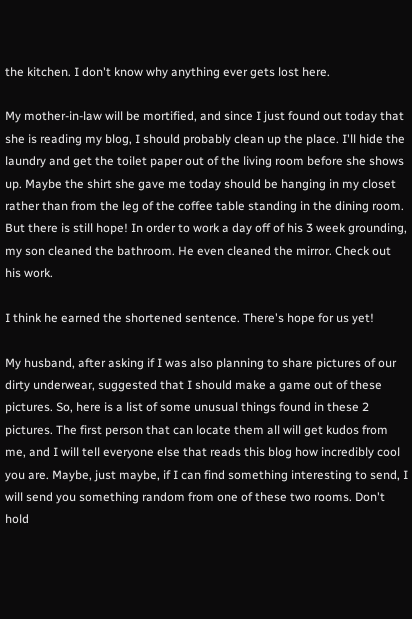the kitchen. I don't know why anything ever gets lost here.

My mother-in-law will be mortified, and since I just found out today that she is reading my blog, I should probably clean up the place. I'll hide the laundry and get the toilet paper out of the living room before she shows up. Maybe the shirt she gave me today should be hanging in my closet rather than from the leg of the coffee table standing in the dining room. But there is still hope! In order to work a day off of his 3 week grounding, my son cleaned the bathroom. He even cleaned the mirror. Check out his work.

I think he earned the shortened sentence. There's hope for us yet!

My husband, after asking if I was also planning to share pictures of our dirty underwear, suggested that I should make a game out of these pictures. So, here is a list of some unusual things found in these 2 pictures. The first person that can locate them all will get kudos from me, and I will tell everyone else that reads this blog how incredibly cool you are. Maybe, just maybe, if I can find something interesting to send, I will send you something random from one of these two rooms. Don't hold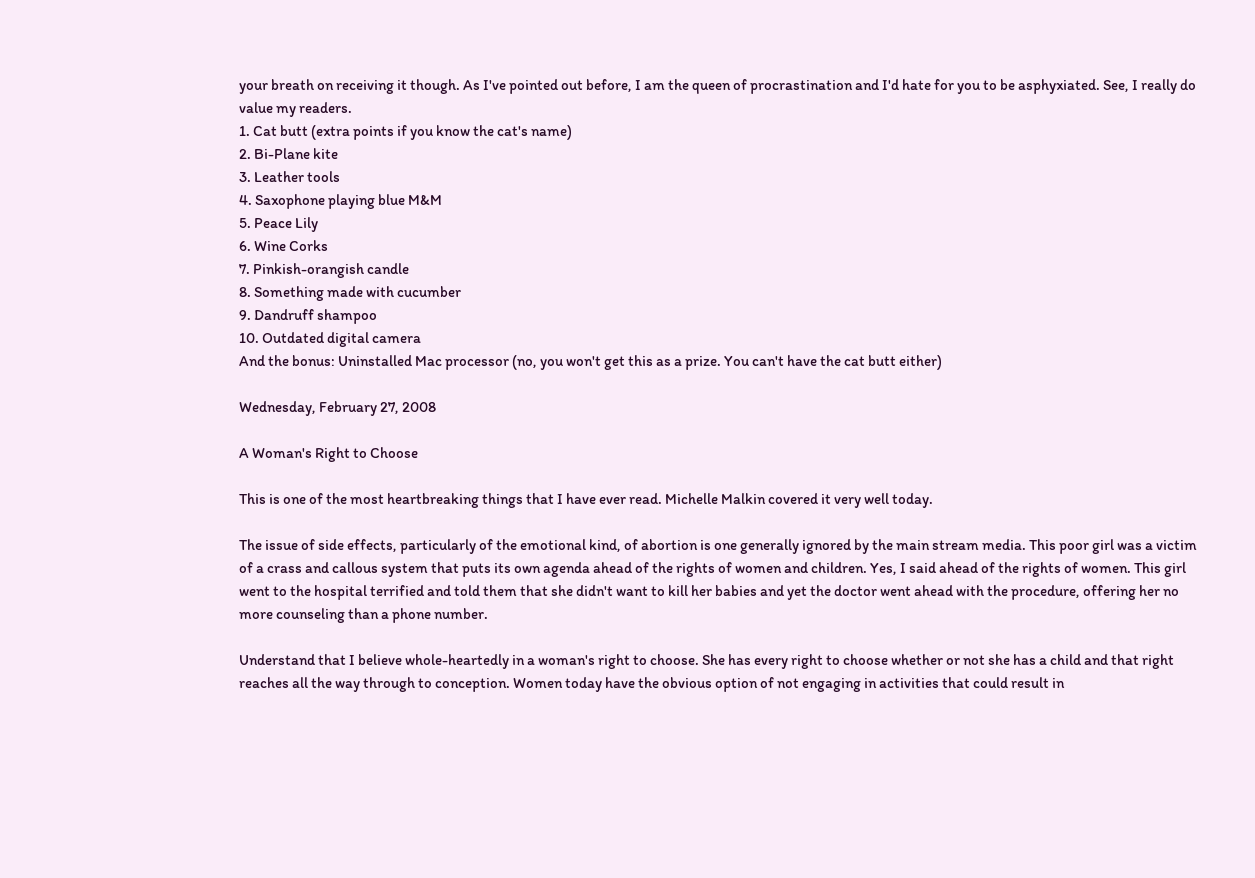your breath on receiving it though. As I've pointed out before, I am the queen of procrastination and I'd hate for you to be asphyxiated. See, I really do value my readers.
1. Cat butt (extra points if you know the cat's name)
2. Bi-Plane kite
3. Leather tools
4. Saxophone playing blue M&M
5. Peace Lily
6. Wine Corks
7. Pinkish-orangish candle
8. Something made with cucumber
9. Dandruff shampoo
10. Outdated digital camera
And the bonus: Uninstalled Mac processor (no, you won't get this as a prize. You can't have the cat butt either)

Wednesday, February 27, 2008

A Woman's Right to Choose

This is one of the most heartbreaking things that I have ever read. Michelle Malkin covered it very well today.

The issue of side effects, particularly of the emotional kind, of abortion is one generally ignored by the main stream media. This poor girl was a victim of a crass and callous system that puts its own agenda ahead of the rights of women and children. Yes, I said ahead of the rights of women. This girl went to the hospital terrified and told them that she didn't want to kill her babies and yet the doctor went ahead with the procedure, offering her no more counseling than a phone number.

Understand that I believe whole-heartedly in a woman's right to choose. She has every right to choose whether or not she has a child and that right reaches all the way through to conception. Women today have the obvious option of not engaging in activities that could result in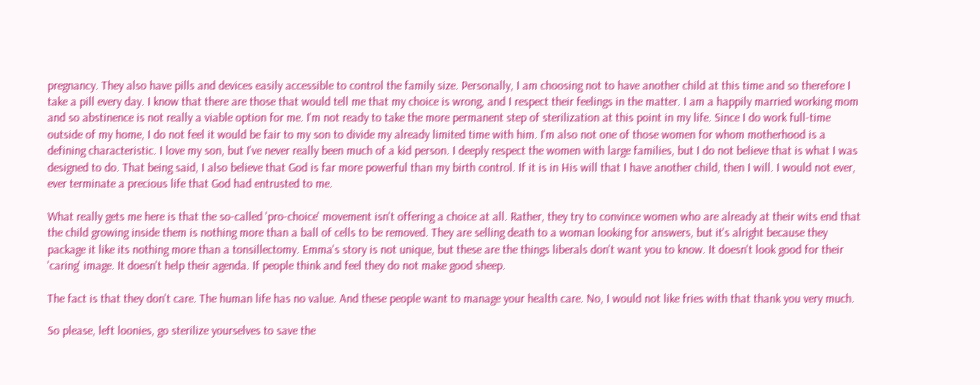pregnancy. They also have pills and devices easily accessible to control the family size. Personally, I am choosing not to have another child at this time and so therefore I take a pill every day. I know that there are those that would tell me that my choice is wrong, and I respect their feelings in the matter. I am a happily married working mom and so abstinence is not really a viable option for me. I'm not ready to take the more permanent step of sterilization at this point in my life. Since I do work full-time outside of my home, I do not feel it would be fair to my son to divide my already limited time with him. I'm also not one of those women for whom motherhood is a defining characteristic. I love my son, but I've never really been much of a kid person. I deeply respect the women with large families, but I do not believe that is what I was designed to do. That being said, I also believe that God is far more powerful than my birth control. If it is in His will that I have another child, then I will. I would not ever, ever terminate a precious life that God had entrusted to me.

What really gets me here is that the so-called 'pro-choice' movement isn't offering a choice at all. Rather, they try to convince women who are already at their wits end that the child growing inside them is nothing more than a ball of cells to be removed. They are selling death to a woman looking for answers, but it's alright because they package it like its nothing more than a tonsillectomy. Emma's story is not unique, but these are the things liberals don't want you to know. It doesn't look good for their 'caring' image. It doesn't help their agenda. If people think and feel they do not make good sheep.

The fact is that they don't care. The human life has no value. And these people want to manage your health care. No, I would not like fries with that thank you very much.

So please, left loonies, go sterilize yourselves to save the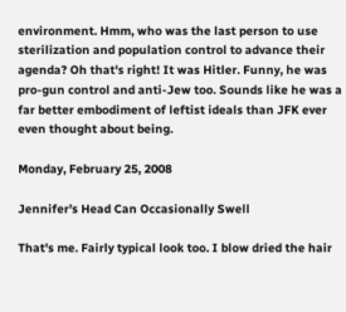environment. Hmm, who was the last person to use sterilization and population control to advance their agenda? Oh that's right! It was Hitler. Funny, he was pro-gun control and anti-Jew too. Sounds like he was a far better embodiment of leftist ideals than JFK ever even thought about being.

Monday, February 25, 2008

Jennifer's Head Can Occasionally Swell

That's me. Fairly typical look too. I blow dried the hair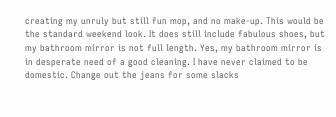creating my unruly but still fun mop, and no make-up. This would be the standard weekend look. It does still include fabulous shoes, but my bathroom mirror is not full length. Yes, my bathroom mirror is in desperate need of a good cleaning. I have never claimed to be domestic. Change out the jeans for some slacks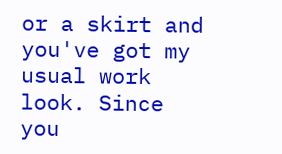or a skirt and you've got my usual work look. Since you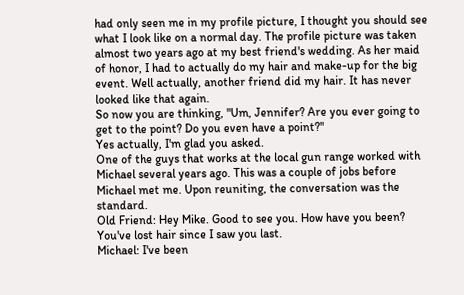had only seen me in my profile picture, I thought you should see what I look like on a normal day. The profile picture was taken almost two years ago at my best friend's wedding. As her maid of honor, I had to actually do my hair and make-up for the big event. Well actually, another friend did my hair. It has never looked like that again.
So now you are thinking, "Um, Jennifer? Are you ever going to get to the point? Do you even have a point?"
Yes actually, I'm glad you asked.
One of the guys that works at the local gun range worked with Michael several years ago. This was a couple of jobs before Michael met me. Upon reuniting, the conversation was the standard.
Old Friend: Hey Mike. Good to see you. How have you been? You've lost hair since I saw you last.
Michael: I've been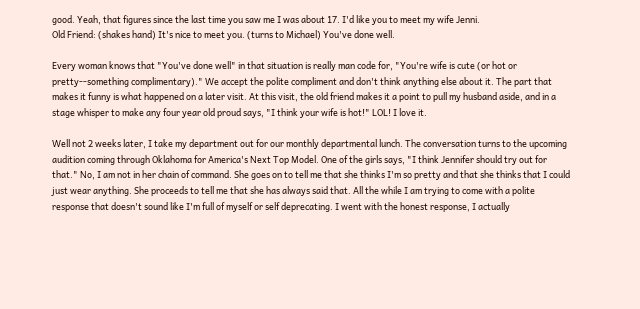good. Yeah, that figures since the last time you saw me I was about 17. I'd like you to meet my wife Jenni.
Old Friend: (shakes hand) It's nice to meet you. (turns to Michael) You've done well.

Every woman knows that "You've done well" in that situation is really man code for, "You're wife is cute (or hot or pretty--something complimentary)." We accept the polite compliment and don't think anything else about it. The part that makes it funny is what happened on a later visit. At this visit, the old friend makes it a point to pull my husband aside, and in a stage whisper to make any four year old proud says, "I think your wife is hot!" LOL! I love it.

Well not 2 weeks later, I take my department out for our monthly departmental lunch. The conversation turns to the upcoming audition coming through Oklahoma for America's Next Top Model. One of the girls says, "I think Jennifer should try out for that." No, I am not in her chain of command. She goes on to tell me that she thinks I'm so pretty and that she thinks that I could just wear anything. She proceeds to tell me that she has always said that. All the while I am trying to come with a polite response that doesn't sound like I'm full of myself or self deprecating. I went with the honest response, I actually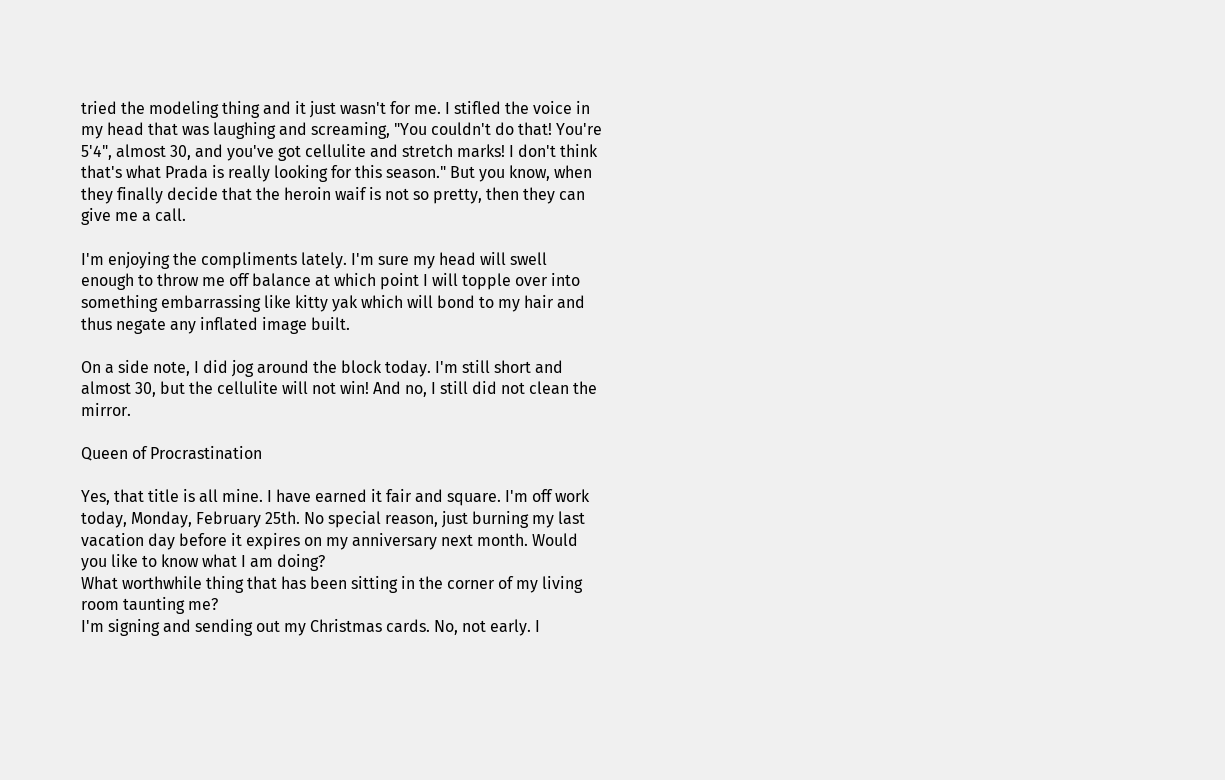tried the modeling thing and it just wasn't for me. I stifled the voice in my head that was laughing and screaming, "You couldn't do that! You're 5'4", almost 30, and you've got cellulite and stretch marks! I don't think that's what Prada is really looking for this season." But you know, when they finally decide that the heroin waif is not so pretty, then they can give me a call.

I'm enjoying the compliments lately. I'm sure my head will swell enough to throw me off balance at which point I will topple over into something embarrassing like kitty yak which will bond to my hair and thus negate any inflated image built.

On a side note, I did jog around the block today. I'm still short and almost 30, but the cellulite will not win! And no, I still did not clean the mirror.

Queen of Procrastination

Yes, that title is all mine. I have earned it fair and square. I'm off work today, Monday, February 25th. No special reason, just burning my last vacation day before it expires on my anniversary next month. Would you like to know what I am doing?
What worthwhile thing that has been sitting in the corner of my living room taunting me?
I'm signing and sending out my Christmas cards. No, not early. I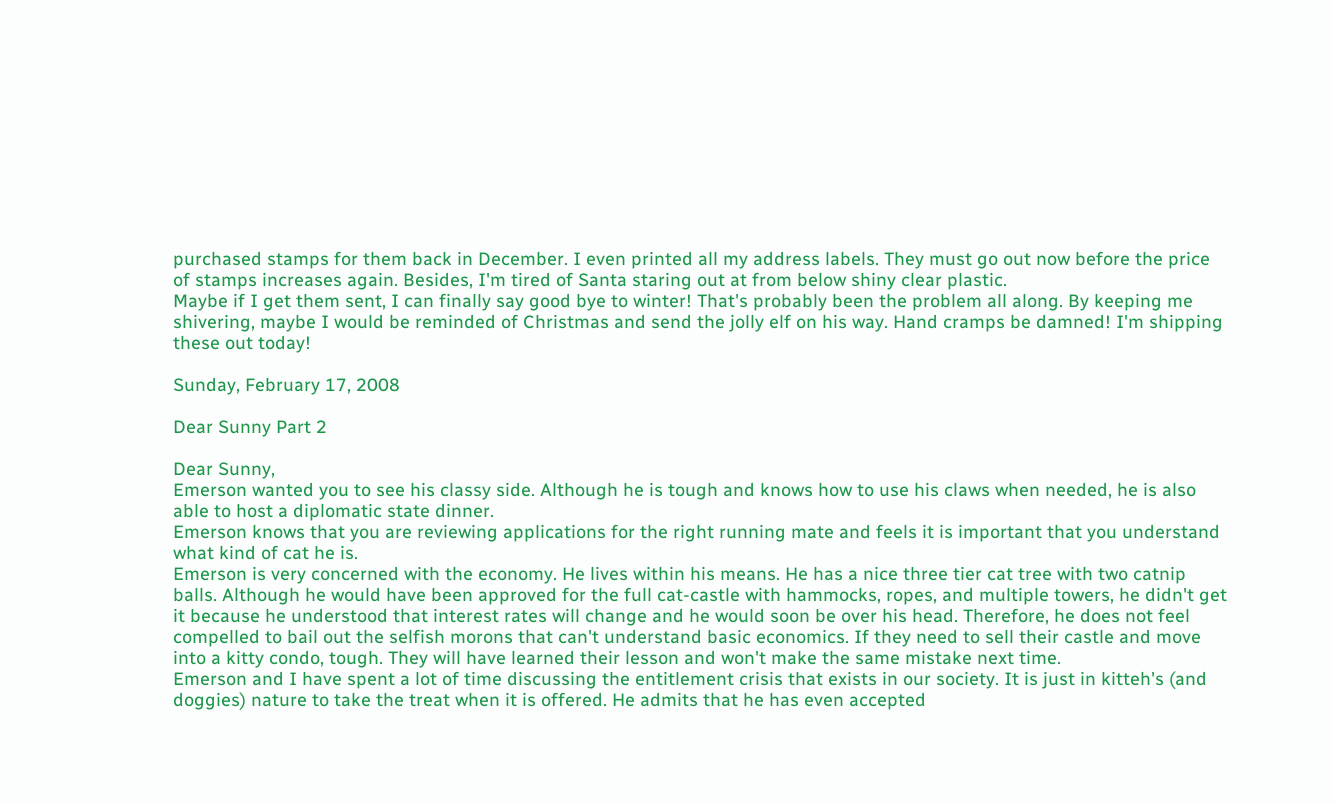purchased stamps for them back in December. I even printed all my address labels. They must go out now before the price of stamps increases again. Besides, I'm tired of Santa staring out at from below shiny clear plastic.
Maybe if I get them sent, I can finally say good bye to winter! That's probably been the problem all along. By keeping me shivering, maybe I would be reminded of Christmas and send the jolly elf on his way. Hand cramps be damned! I'm shipping these out today!

Sunday, February 17, 2008

Dear Sunny Part 2

Dear Sunny,
Emerson wanted you to see his classy side. Although he is tough and knows how to use his claws when needed, he is also able to host a diplomatic state dinner.
Emerson knows that you are reviewing applications for the right running mate and feels it is important that you understand what kind of cat he is.
Emerson is very concerned with the economy. He lives within his means. He has a nice three tier cat tree with two catnip balls. Although he would have been approved for the full cat-castle with hammocks, ropes, and multiple towers, he didn't get it because he understood that interest rates will change and he would soon be over his head. Therefore, he does not feel compelled to bail out the selfish morons that can't understand basic economics. If they need to sell their castle and move into a kitty condo, tough. They will have learned their lesson and won't make the same mistake next time.
Emerson and I have spent a lot of time discussing the entitlement crisis that exists in our society. It is just in kitteh's (and doggies) nature to take the treat when it is offered. He admits that he has even accepted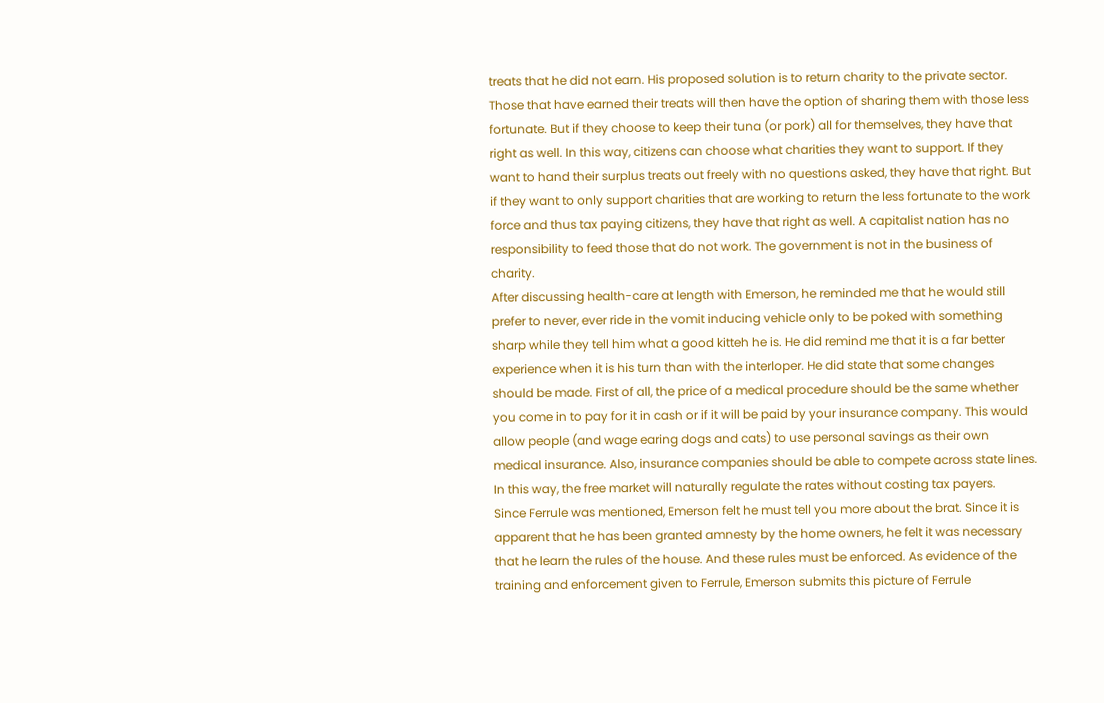treats that he did not earn. His proposed solution is to return charity to the private sector. Those that have earned their treats will then have the option of sharing them with those less fortunate. But if they choose to keep their tuna (or pork) all for themselves, they have that right as well. In this way, citizens can choose what charities they want to support. If they want to hand their surplus treats out freely with no questions asked, they have that right. But if they want to only support charities that are working to return the less fortunate to the work force and thus tax paying citizens, they have that right as well. A capitalist nation has no responsibility to feed those that do not work. The government is not in the business of charity.
After discussing health-care at length with Emerson, he reminded me that he would still prefer to never, ever ride in the vomit inducing vehicle only to be poked with something sharp while they tell him what a good kitteh he is. He did remind me that it is a far better experience when it is his turn than with the interloper. He did state that some changes should be made. First of all, the price of a medical procedure should be the same whether you come in to pay for it in cash or if it will be paid by your insurance company. This would allow people (and wage earing dogs and cats) to use personal savings as their own medical insurance. Also, insurance companies should be able to compete across state lines. In this way, the free market will naturally regulate the rates without costing tax payers.
Since Ferrule was mentioned, Emerson felt he must tell you more about the brat. Since it is apparent that he has been granted amnesty by the home owners, he felt it was necessary that he learn the rules of the house. And these rules must be enforced. As evidence of the training and enforcement given to Ferrule, Emerson submits this picture of Ferrule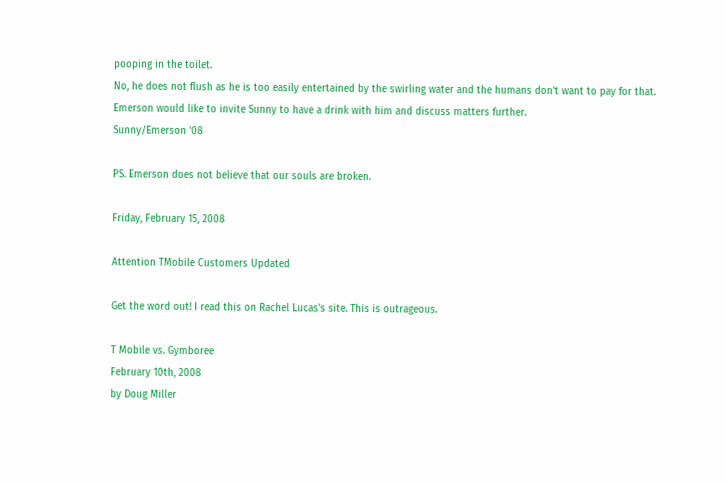pooping in the toilet.
No, he does not flush as he is too easily entertained by the swirling water and the humans don't want to pay for that.
Emerson would like to invite Sunny to have a drink with him and discuss matters further.
Sunny/Emerson '08

PS. Emerson does not believe that our souls are broken.

Friday, February 15, 2008

Attention TMobile Customers Updated

Get the word out! I read this on Rachel Lucas's site. This is outrageous.

T Mobile vs. Gymboree
February 10th, 2008
by Doug Miller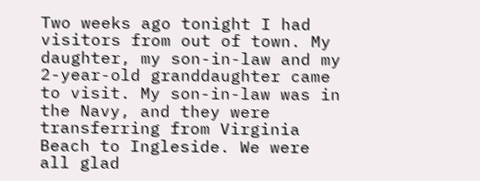Two weeks ago tonight I had visitors from out of town. My daughter, my son-in-law and my 2-year-old granddaughter came to visit. My son-in-law was in the Navy, and they were transferring from Virginia Beach to Ingleside. We were all glad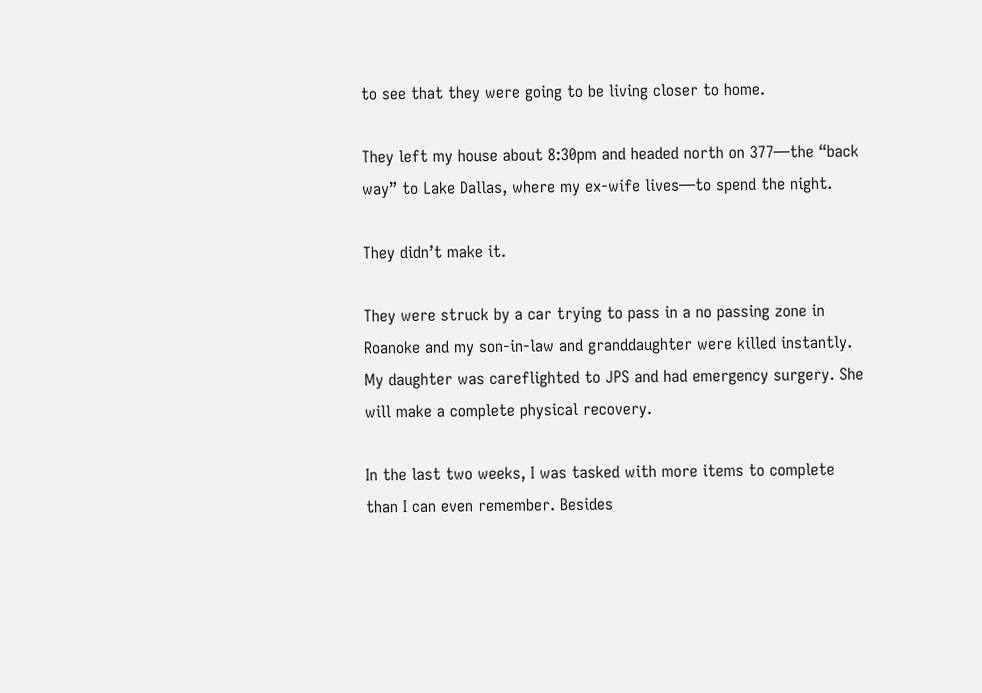to see that they were going to be living closer to home.

They left my house about 8:30pm and headed north on 377—the “back way” to Lake Dallas, where my ex-wife lives—to spend the night.

They didn’t make it.

They were struck by a car trying to pass in a no passing zone in Roanoke and my son-in-law and granddaughter were killed instantly. My daughter was careflighted to JPS and had emergency surgery. She will make a complete physical recovery.

In the last two weeks, I was tasked with more items to complete than I can even remember. Besides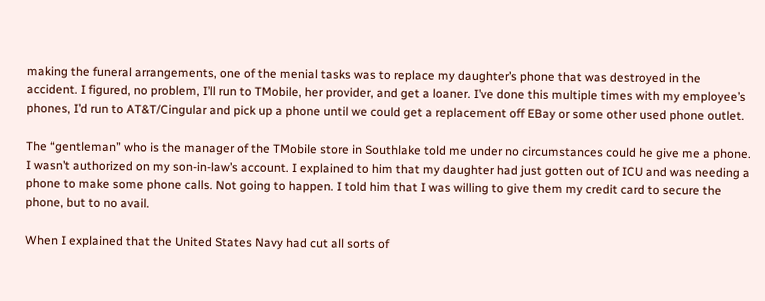making the funeral arrangements, one of the menial tasks was to replace my daughter’s phone that was destroyed in the accident. I figured, no problem, I’ll run to TMobile, her provider, and get a loaner. I’ve done this multiple times with my employee’s phones, I’d run to AT&T/Cingular and pick up a phone until we could get a replacement off EBay or some other used phone outlet.

The “gentleman” who is the manager of the TMobile store in Southlake told me under no circumstances could he give me a phone. I wasn’t authorized on my son-in-law’s account. I explained to him that my daughter had just gotten out of ICU and was needing a phone to make some phone calls. Not going to happen. I told him that I was willing to give them my credit card to secure the phone, but to no avail.

When I explained that the United States Navy had cut all sorts of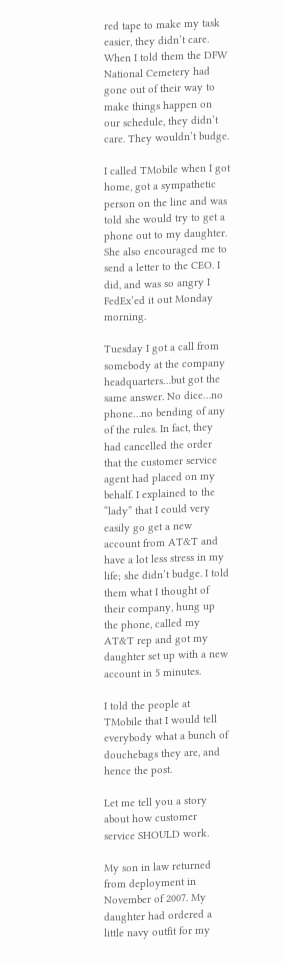red tape to make my task easier, they didn’t care. When I told them the DFW National Cemetery had gone out of their way to make things happen on our schedule, they didn’t care. They wouldn’t budge.

I called TMobile when I got home, got a sympathetic person on the line and was told she would try to get a phone out to my daughter. She also encouraged me to send a letter to the CEO. I did, and was so angry I FedEx’ed it out Monday morning.

Tuesday I got a call from somebody at the company headquarters…but got the same answer. No dice…no phone…no bending of any of the rules. In fact, they had cancelled the order that the customer service agent had placed on my behalf. I explained to the “lady” that I could very easily go get a new account from AT&T and have a lot less stress in my life; she didn’t budge. I told them what I thought of their company, hung up the phone, called my AT&T rep and got my daughter set up with a new account in 5 minutes.

I told the people at TMobile that I would tell everybody what a bunch of douchebags they are, and hence the post.

Let me tell you a story about how customer service SHOULD work.

My son in law returned from deployment in November of 2007. My daughter had ordered a little navy outfit for my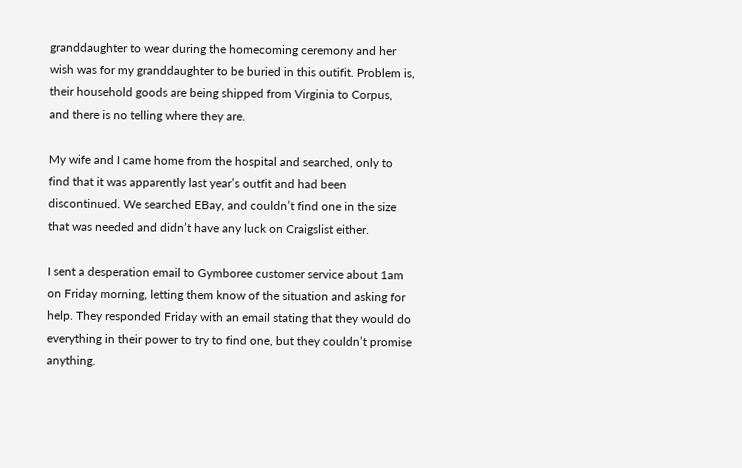granddaughter to wear during the homecoming ceremony and her wish was for my granddaughter to be buried in this outifit. Problem is, their household goods are being shipped from Virginia to Corpus, and there is no telling where they are.

My wife and I came home from the hospital and searched, only to find that it was apparently last year’s outfit and had been discontinued. We searched EBay, and couldn’t find one in the size that was needed and didn’t have any luck on Craigslist either.

I sent a desperation email to Gymboree customer service about 1am on Friday morning, letting them know of the situation and asking for help. They responded Friday with an email stating that they would do everything in their power to try to find one, but they couldn’t promise anything.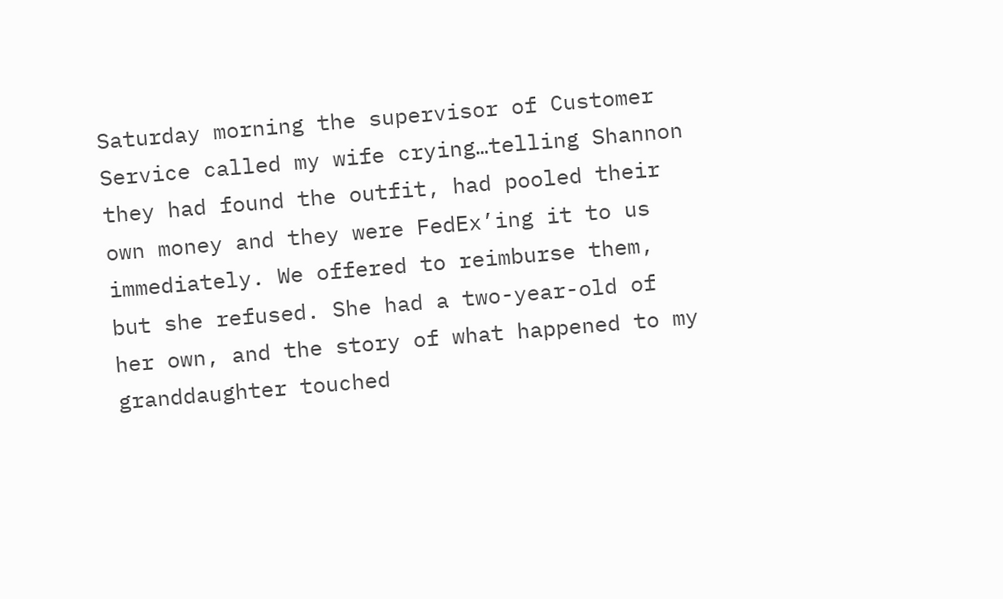Saturday morning the supervisor of Customer Service called my wife crying…telling Shannon they had found the outfit, had pooled their own money and they were FedEx’ing it to us immediately. We offered to reimburse them, but she refused. She had a two-year-old of her own, and the story of what happened to my granddaughter touched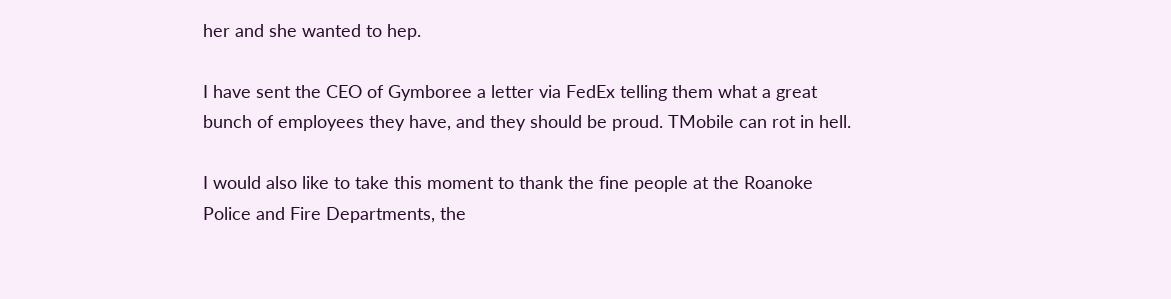her and she wanted to hep.

I have sent the CEO of Gymboree a letter via FedEx telling them what a great bunch of employees they have, and they should be proud. TMobile can rot in hell.

I would also like to take this moment to thank the fine people at the Roanoke Police and Fire Departments, the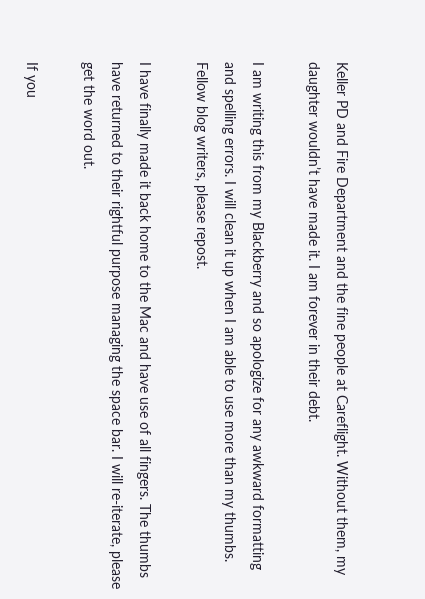Keller PD and Fire Department and the fine people at Careflight. Without them, my daughter wouldn’t have made it. I am forever in their debt.

I am writing this from my Blackberry and so apologize for any awkward formatting and spelling errors. I will clean it up when I am able to use more than my thumbs. Fellow blog writers, please repost.

I have finally made it back home to the Mac and have use of all fingers. The thumbs have returned to their rightful purpose managing the space bar. I will re-iterate, please get the word out.

If you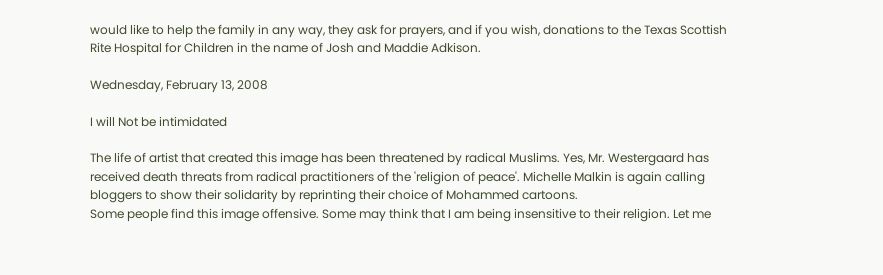would like to help the family in any way, they ask for prayers, and if you wish, donations to the Texas Scottish Rite Hospital for Children in the name of Josh and Maddie Adkison.

Wednesday, February 13, 2008

I will Not be intimidated

The life of artist that created this image has been threatened by radical Muslims. Yes, Mr. Westergaard has received death threats from radical practitioners of the 'religion of peace'. Michelle Malkin is again calling bloggers to show their solidarity by reprinting their choice of Mohammed cartoons.
Some people find this image offensive. Some may think that I am being insensitive to their religion. Let me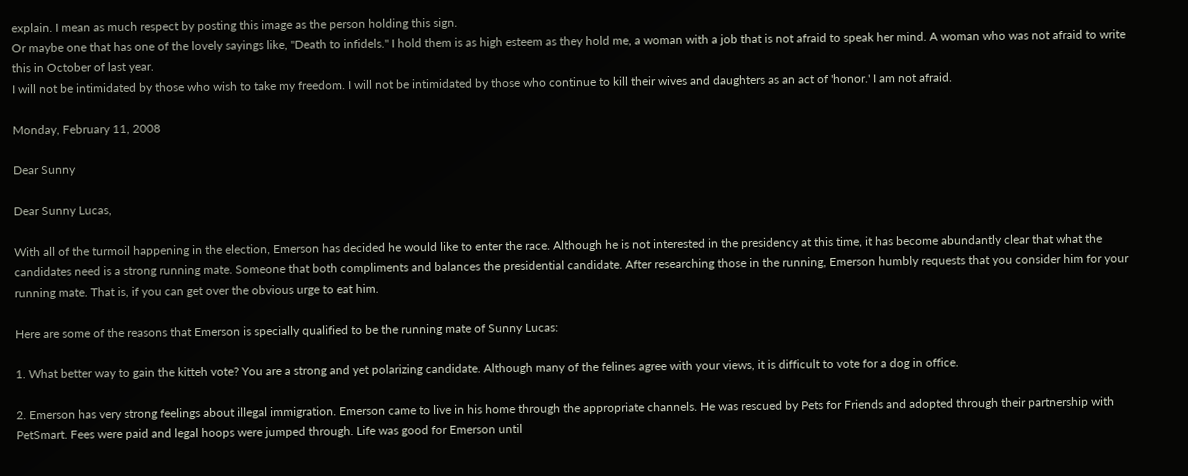explain. I mean as much respect by posting this image as the person holding this sign.
Or maybe one that has one of the lovely sayings like, "Death to infidels." I hold them is as high esteem as they hold me, a woman with a job that is not afraid to speak her mind. A woman who was not afraid to write this in October of last year.
I will not be intimidated by those who wish to take my freedom. I will not be intimidated by those who continue to kill their wives and daughters as an act of 'honor.' I am not afraid.

Monday, February 11, 2008

Dear Sunny

Dear Sunny Lucas,

With all of the turmoil happening in the election, Emerson has decided he would like to enter the race. Although he is not interested in the presidency at this time, it has become abundantly clear that what the candidates need is a strong running mate. Someone that both compliments and balances the presidential candidate. After researching those in the running, Emerson humbly requests that you consider him for your running mate. That is, if you can get over the obvious urge to eat him.

Here are some of the reasons that Emerson is specially qualified to be the running mate of Sunny Lucas:

1. What better way to gain the kitteh vote? You are a strong and yet polarizing candidate. Although many of the felines agree with your views, it is difficult to vote for a dog in office.

2. Emerson has very strong feelings about illegal immigration. Emerson came to live in his home through the appropriate channels. He was rescued by Pets for Friends and adopted through their partnership with PetSmart. Fees were paid and legal hoops were jumped through. Life was good for Emerson until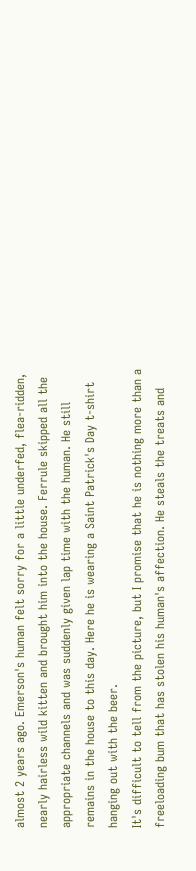almost 2 years ago. Emerson's human felt sorry for a little underfed, flea-ridden, nearly hairless wild kitten and brought him into the house. Ferrule skipped all the appropriate channels and was suddenly given lap time with the human. He still remains in the house to this day. Here he is wearing a Saint Patrick's Day t-shirt hanging out with the beer.
It's difficult to tell from the picture, but I promise that he is nothing more than a freeloading bum that has stolen his human's affection. He steals the treats and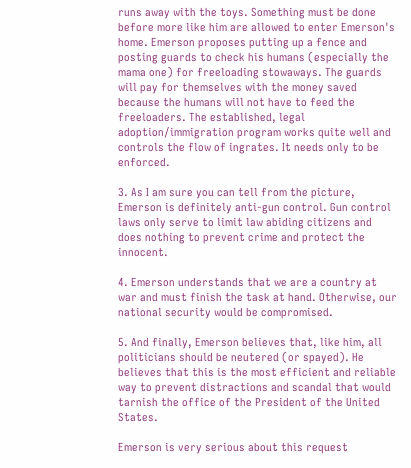runs away with the toys. Something must be done before more like him are allowed to enter Emerson's home. Emerson proposes putting up a fence and posting guards to check his humans (especially the mama one) for freeloading stowaways. The guards will pay for themselves with the money saved because the humans will not have to feed the freeloaders. The established, legal adoption/immigration program works quite well and controls the flow of ingrates. It needs only to be enforced.

3. As I am sure you can tell from the picture, Emerson is definitely anti-gun control. Gun control laws only serve to limit law abiding citizens and does nothing to prevent crime and protect the innocent.

4. Emerson understands that we are a country at war and must finish the task at hand. Otherwise, our national security would be compromised.

5. And finally, Emerson believes that, like him, all politicians should be neutered (or spayed). He believes that this is the most efficient and reliable way to prevent distractions and scandal that would tarnish the office of the President of the United States.

Emerson is very serious about this request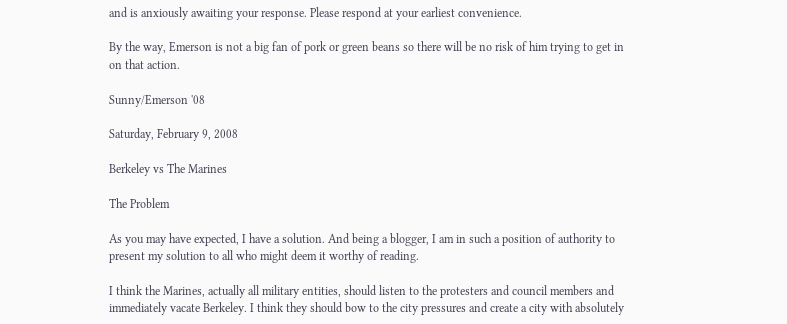and is anxiously awaiting your response. Please respond at your earliest convenience.

By the way, Emerson is not a big fan of pork or green beans so there will be no risk of him trying to get in on that action.

Sunny/Emerson '08

Saturday, February 9, 2008

Berkeley vs The Marines

The Problem

As you may have expected, I have a solution. And being a blogger, I am in such a position of authority to present my solution to all who might deem it worthy of reading.

I think the Marines, actually all military entities, should listen to the protesters and council members and immediately vacate Berkeley. I think they should bow to the city pressures and create a city with absolutely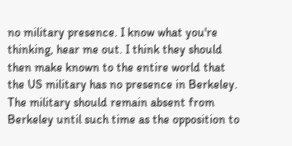no military presence. I know what you're thinking, hear me out. I think they should then make known to the entire world that the US military has no presence in Berkeley. The military should remain absent from Berkeley until such time as the opposition to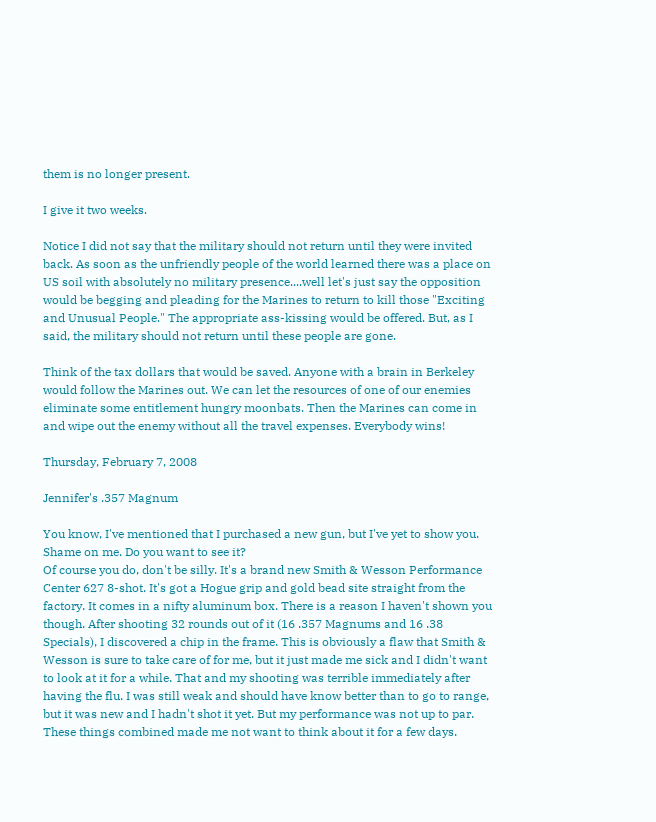them is no longer present.

I give it two weeks.

Notice I did not say that the military should not return until they were invited back. As soon as the unfriendly people of the world learned there was a place on US soil with absolutely no military presence....well let's just say the opposition would be begging and pleading for the Marines to return to kill those "Exciting and Unusual People." The appropriate ass-kissing would be offered. But, as I said, the military should not return until these people are gone.

Think of the tax dollars that would be saved. Anyone with a brain in Berkeley would follow the Marines out. We can let the resources of one of our enemies eliminate some entitlement hungry moonbats. Then the Marines can come in and wipe out the enemy without all the travel expenses. Everybody wins!

Thursday, February 7, 2008

Jennifer's .357 Magnum

You know, I've mentioned that I purchased a new gun, but I've yet to show you. Shame on me. Do you want to see it?
Of course you do, don't be silly. It's a brand new Smith & Wesson Performance Center 627 8-shot. It's got a Hogue grip and gold bead site straight from the factory. It comes in a nifty aluminum box. There is a reason I haven't shown you though. After shooting 32 rounds out of it (16 .357 Magnums and 16 .38 Specials), I discovered a chip in the frame. This is obviously a flaw that Smith & Wesson is sure to take care of for me, but it just made me sick and I didn't want to look at it for a while. That and my shooting was terrible immediately after having the flu. I was still weak and should have know better than to go to range, but it was new and I hadn't shot it yet. But my performance was not up to par. These things combined made me not want to think about it for a few days.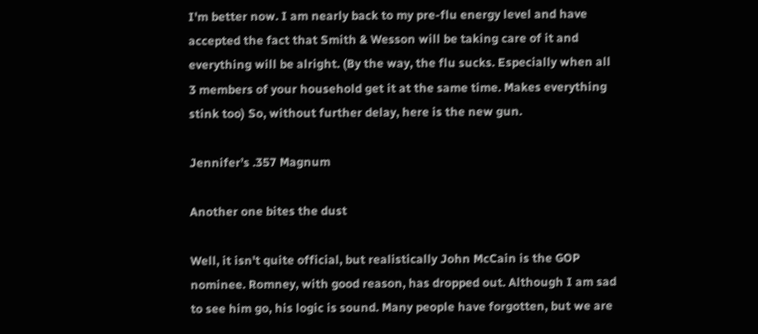I'm better now. I am nearly back to my pre-flu energy level and have accepted the fact that Smith & Wesson will be taking care of it and everything will be alright. (By the way, the flu sucks. Especially when all 3 members of your household get it at the same time. Makes everything stink too) So, without further delay, here is the new gun.

Jennifer’s .357 Magnum

Another one bites the dust

Well, it isn't quite official, but realistically John McCain is the GOP nominee. Romney, with good reason, has dropped out. Although I am sad to see him go, his logic is sound. Many people have forgotten, but we are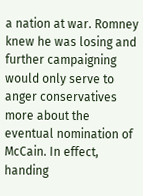a nation at war. Romney knew he was losing and further campaigning would only serve to anger conservatives more about the eventual nomination of McCain. In effect, handing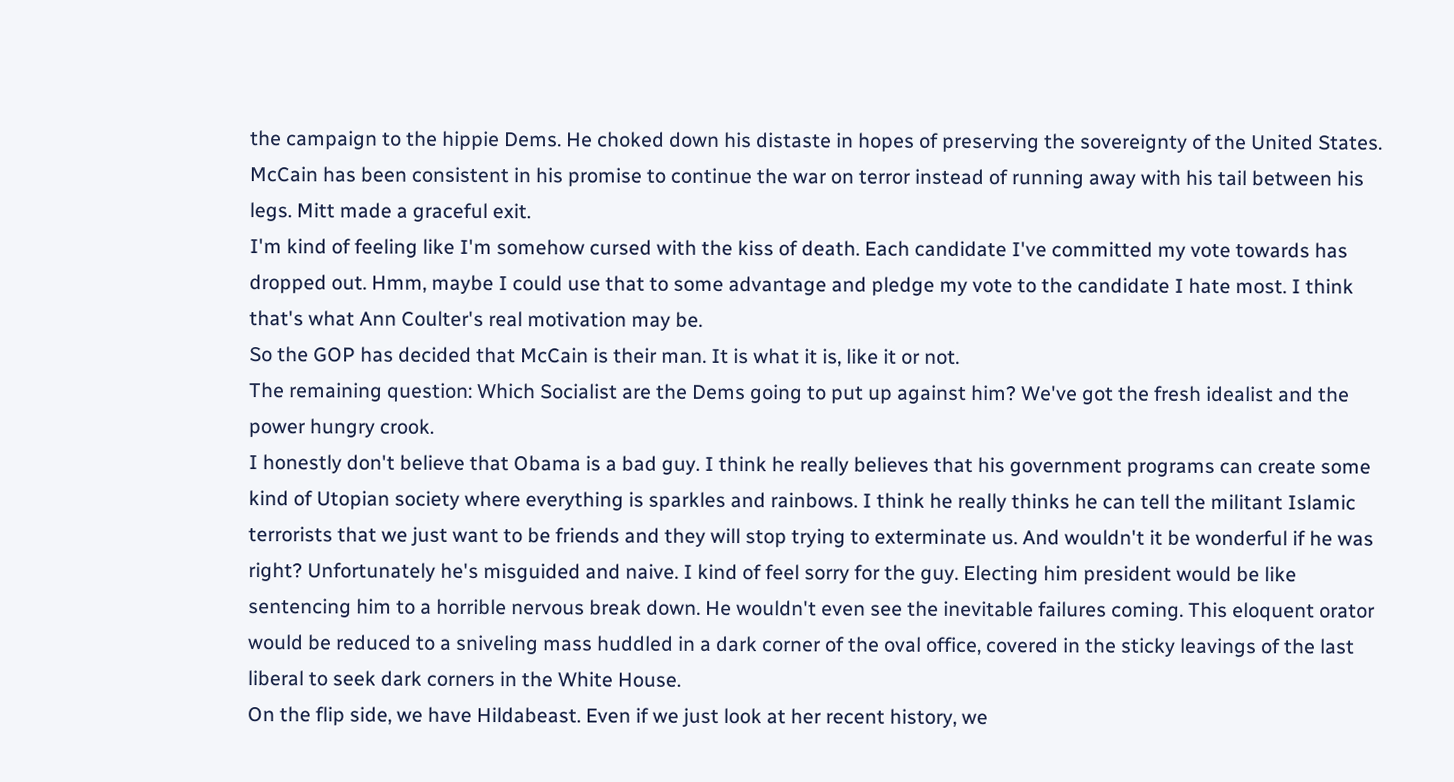the campaign to the hippie Dems. He choked down his distaste in hopes of preserving the sovereignty of the United States. McCain has been consistent in his promise to continue the war on terror instead of running away with his tail between his legs. Mitt made a graceful exit.
I'm kind of feeling like I'm somehow cursed with the kiss of death. Each candidate I've committed my vote towards has dropped out. Hmm, maybe I could use that to some advantage and pledge my vote to the candidate I hate most. I think that's what Ann Coulter's real motivation may be.
So the GOP has decided that McCain is their man. It is what it is, like it or not.
The remaining question: Which Socialist are the Dems going to put up against him? We've got the fresh idealist and the power hungry crook.
I honestly don't believe that Obama is a bad guy. I think he really believes that his government programs can create some kind of Utopian society where everything is sparkles and rainbows. I think he really thinks he can tell the militant Islamic terrorists that we just want to be friends and they will stop trying to exterminate us. And wouldn't it be wonderful if he was right? Unfortunately he's misguided and naive. I kind of feel sorry for the guy. Electing him president would be like sentencing him to a horrible nervous break down. He wouldn't even see the inevitable failures coming. This eloquent orator would be reduced to a sniveling mass huddled in a dark corner of the oval office, covered in the sticky leavings of the last liberal to seek dark corners in the White House.
On the flip side, we have Hildabeast. Even if we just look at her recent history, we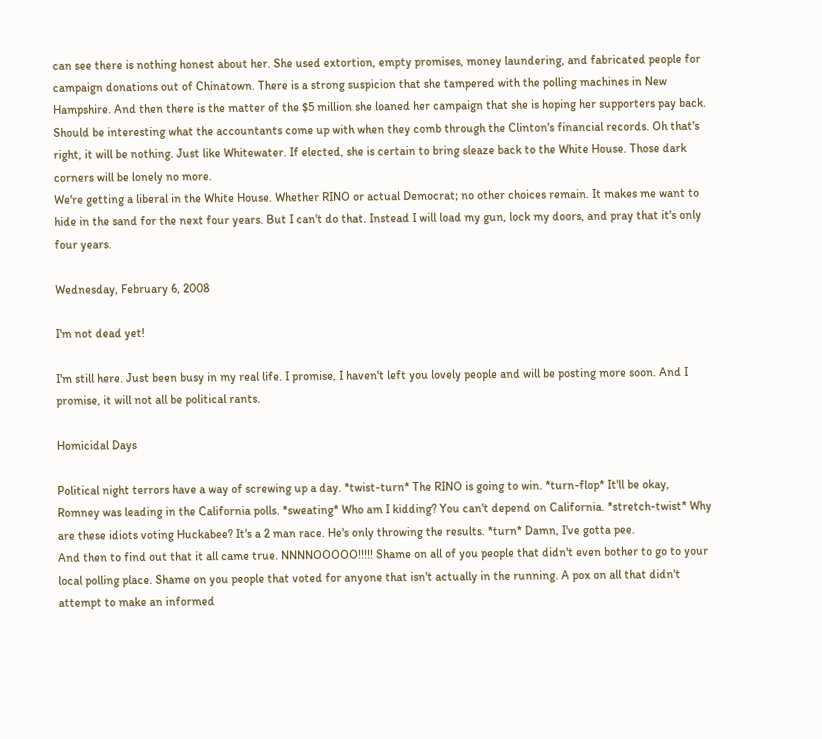can see there is nothing honest about her. She used extortion, empty promises, money laundering, and fabricated people for campaign donations out of Chinatown. There is a strong suspicion that she tampered with the polling machines in New Hampshire. And then there is the matter of the $5 million she loaned her campaign that she is hoping her supporters pay back. Should be interesting what the accountants come up with when they comb through the Clinton's financial records. Oh that's right, it will be nothing. Just like Whitewater. If elected, she is certain to bring sleaze back to the White House. Those dark corners will be lonely no more.
We're getting a liberal in the White House. Whether RINO or actual Democrat; no other choices remain. It makes me want to hide in the sand for the next four years. But I can't do that. Instead I will load my gun, lock my doors, and pray that it's only four years.

Wednesday, February 6, 2008

I'm not dead yet!

I'm still here. Just been busy in my real life. I promise, I haven't left you lovely people and will be posting more soon. And I promise, it will not all be political rants.

Homicidal Days

Political night terrors have a way of screwing up a day. *twist-turn* The RINO is going to win. *turn-flop* It'll be okay, Romney was leading in the California polls. *sweating* Who am I kidding? You can't depend on California. *stretch-twist* Why are these idiots voting Huckabee? It's a 2 man race. He's only throwing the results. *turn* Damn, I've gotta pee.
And then to find out that it all came true. NNNNOOOOO!!!!! Shame on all of you people that didn't even bother to go to your local polling place. Shame on you people that voted for anyone that isn't actually in the running. A pox on all that didn't attempt to make an informed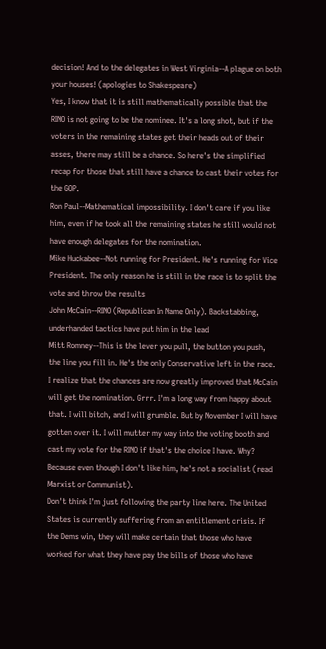decision! And to the delegates in West Virginia--A plague on both your houses! (apologies to Shakespeare)
Yes, I know that it is still mathematically possible that the RINO is not going to be the nominee. It's a long shot, but if the voters in the remaining states get their heads out of their asses, there may still be a chance. So here's the simplified recap for those that still have a chance to cast their votes for the GOP.
Ron Paul--Mathematical impossibility. I don't care if you like him, even if he took all the remaining states he still would not have enough delegates for the nomination.
Mike Huckabee--Not running for President. He's running for Vice President. The only reason he is still in the race is to split the vote and throw the results
John McCain--RINO (Republican In Name Only). Backstabbing, underhanded tactics have put him in the lead
Mitt Romney--This is the lever you pull, the button you push, the line you fill in. He's the only Conservative left in the race.
I realize that the chances are now greatly improved that McCain will get the nomination. Grrr. I'm a long way from happy about that. I will bitch, and I will grumble. But by November I will have gotten over it. I will mutter my way into the voting booth and cast my vote for the RINO if that's the choice I have. Why? Because even though I don't like him, he's not a socialist (read Marxist or Communist).
Don't think I'm just following the party line here. The United States is currently suffering from an entitlement crisis. If the Dems win, they will make certain that those who have worked for what they have pay the bills of those who have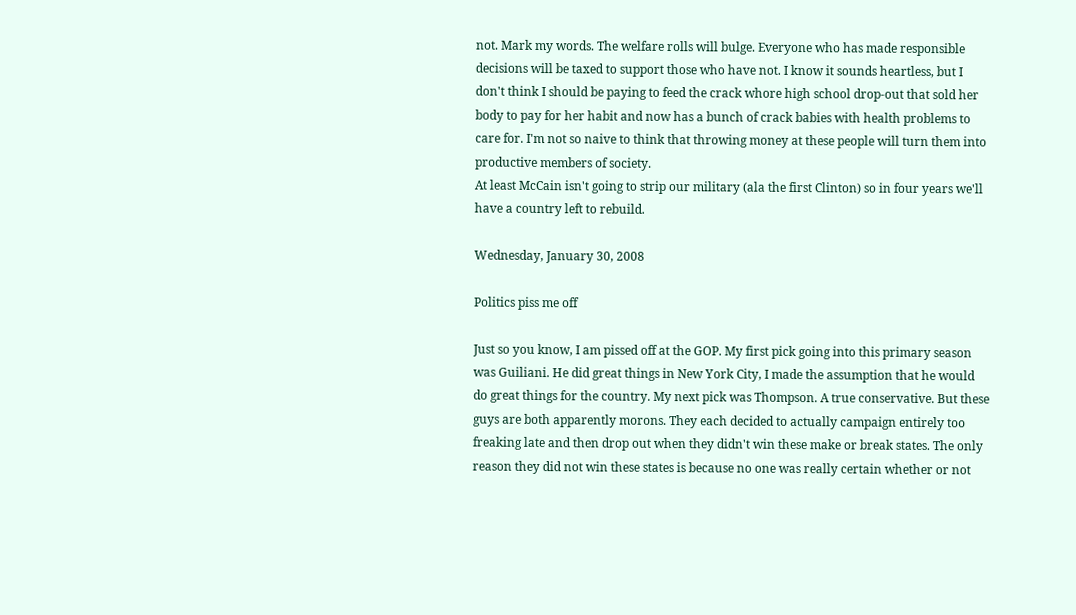not. Mark my words. The welfare rolls will bulge. Everyone who has made responsible decisions will be taxed to support those who have not. I know it sounds heartless, but I don't think I should be paying to feed the crack whore high school drop-out that sold her body to pay for her habit and now has a bunch of crack babies with health problems to care for. I'm not so naive to think that throwing money at these people will turn them into productive members of society.
At least McCain isn't going to strip our military (ala the first Clinton) so in four years we'll have a country left to rebuild.

Wednesday, January 30, 2008

Politics piss me off

Just so you know, I am pissed off at the GOP. My first pick going into this primary season was Guiliani. He did great things in New York City, I made the assumption that he would do great things for the country. My next pick was Thompson. A true conservative. But these guys are both apparently morons. They each decided to actually campaign entirely too freaking late and then drop out when they didn't win these make or break states. The only reason they did not win these states is because no one was really certain whether or not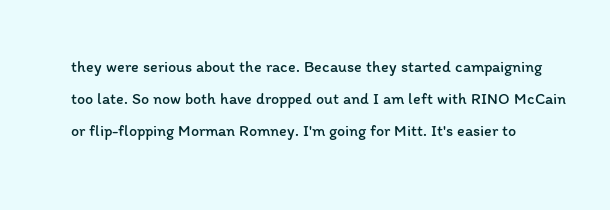they were serious about the race. Because they started campaigning too late. So now both have dropped out and I am left with RINO McCain or flip-flopping Morman Romney. I'm going for Mitt. It's easier to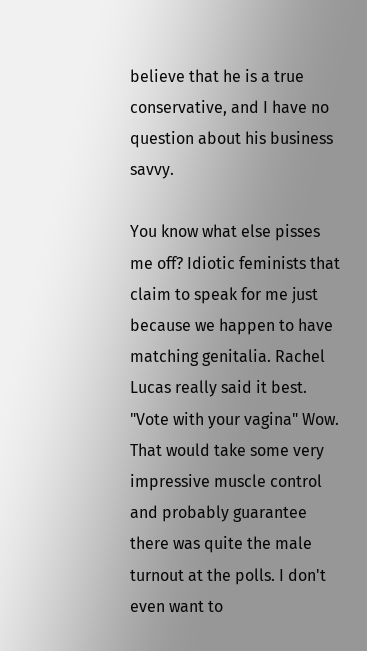believe that he is a true conservative, and I have no question about his business savvy.

You know what else pisses me off? Idiotic feminists that claim to speak for me just because we happen to have matching genitalia. Rachel Lucas really said it best. "Vote with your vagina" Wow. That would take some very impressive muscle control and probably guarantee there was quite the male turnout at the polls. I don't even want to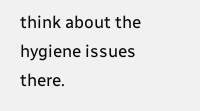think about the hygiene issues there.